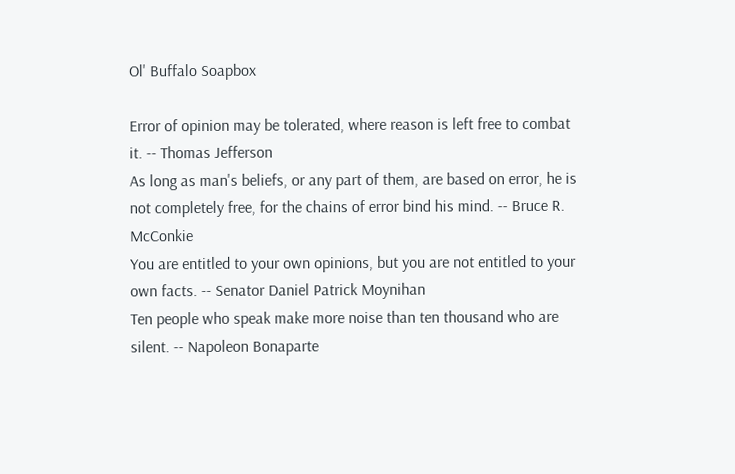Ol' Buffalo Soapbox

Error of opinion may be tolerated, where reason is left free to combat it. -- Thomas Jefferson
As long as man's beliefs, or any part of them, are based on error, he is not completely free, for the chains of error bind his mind. -- Bruce R. McConkie
You are entitled to your own opinions, but you are not entitled to your own facts. -- Senator Daniel Patrick Moynihan
Ten people who speak make more noise than ten thousand who are silent. -- Napoleon Bonaparte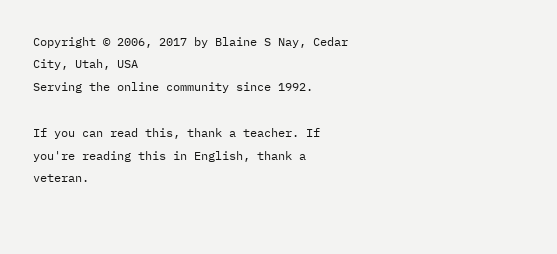Copyright © 2006, 2017 by Blaine S Nay, Cedar City, Utah, USA
Serving the online community since 1992.

If you can read this, thank a teacher. If you're reading this in English, thank a veteran.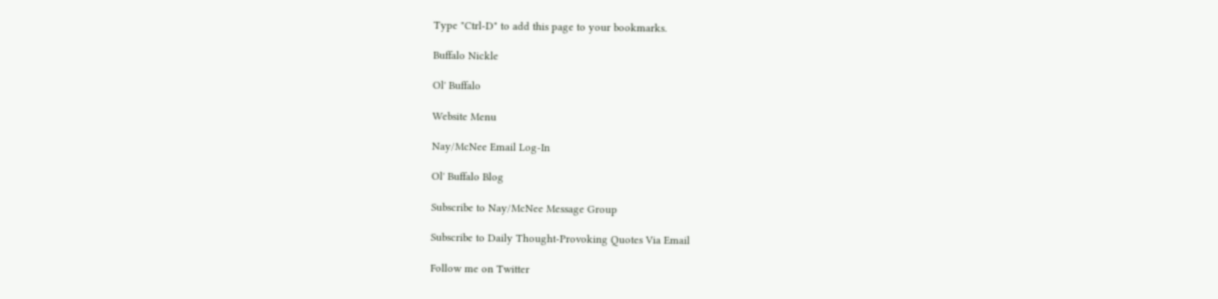Type "Ctrl-D" to add this page to your bookmarks.

Buffalo Nickle

Ol' Buffalo

Website Menu

Nay/McNee Email Log-In

Ol' Buffalo Blog

Subscribe to Nay/McNee Message Group

Subscribe to Daily Thought-Provoking Quotes Via Email

Follow me on Twitter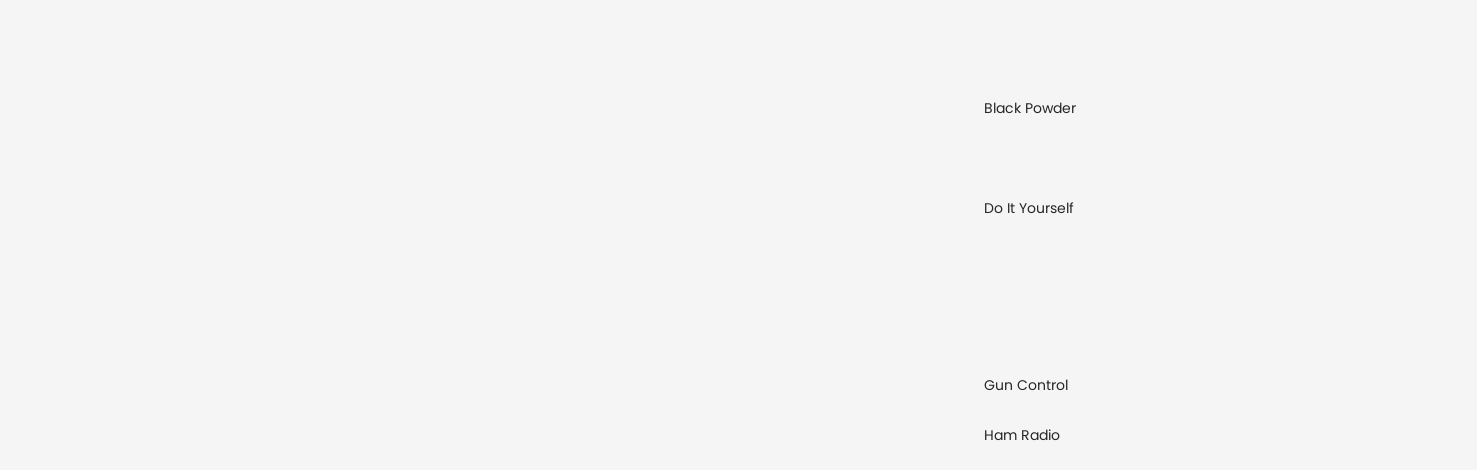Black Powder



Do It Yourself






Gun Control

Ham Radio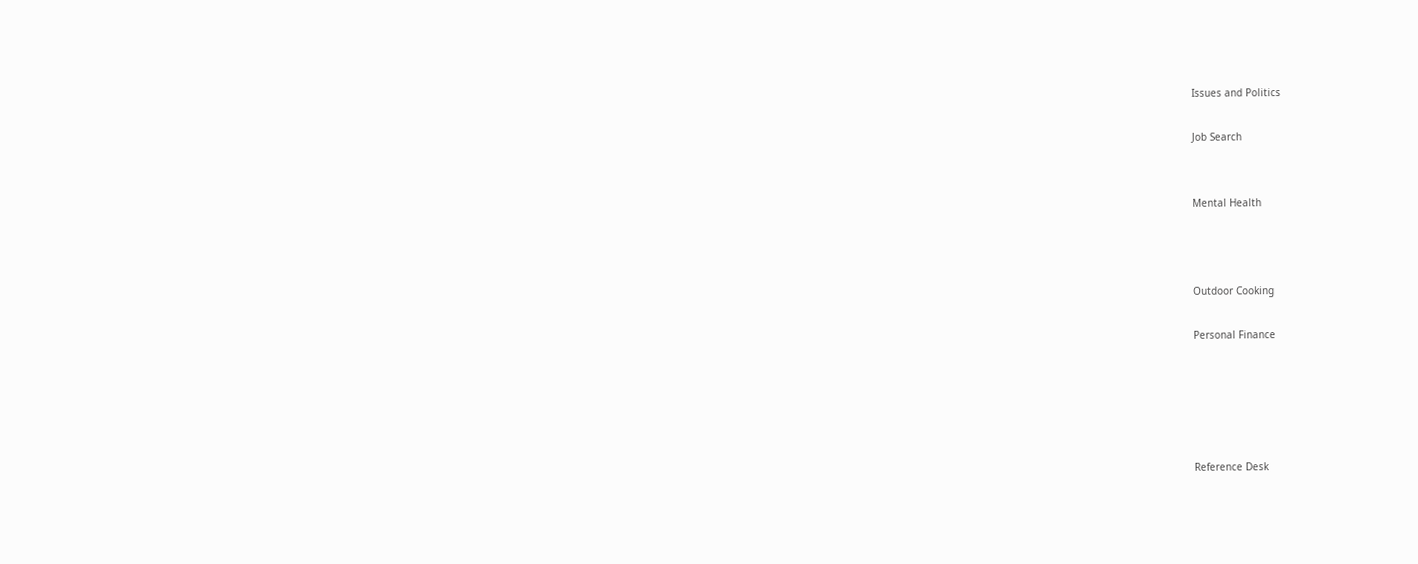Issues and Politics

Job Search


Mental Health



Outdoor Cooking

Personal Finance





Reference Desk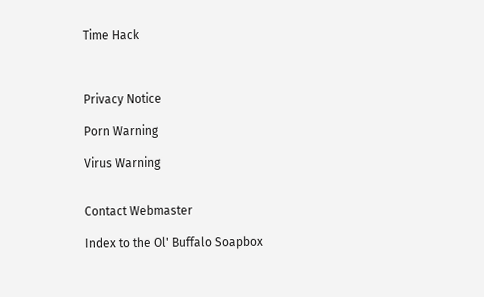Time Hack



Privacy Notice

Porn Warning

Virus Warning


Contact Webmaster

Index to the Ol' Buffalo Soapbox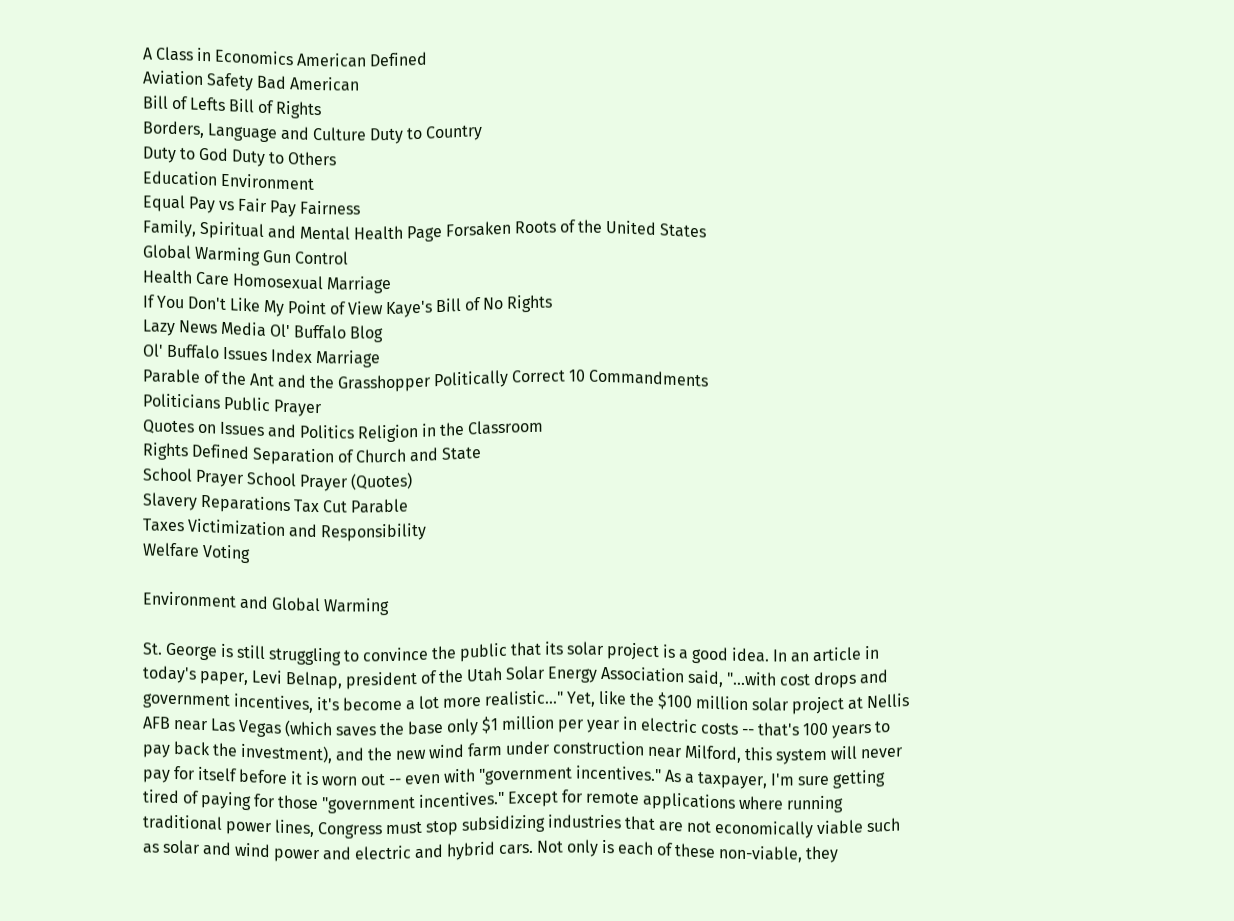A Class in Economics American Defined
Aviation Safety Bad American
Bill of Lefts Bill of Rights
Borders, Language and Culture Duty to Country
Duty to God Duty to Others
Education Environment
Equal Pay vs Fair Pay Fairness
Family, Spiritual and Mental Health Page Forsaken Roots of the United States
Global Warming Gun Control
Health Care Homosexual Marriage
If You Don't Like My Point of View Kaye's Bill of No Rights
Lazy News Media Ol' Buffalo Blog
Ol' Buffalo Issues Index Marriage
Parable of the Ant and the Grasshopper Politically Correct 10 Commandments
Politicians Public Prayer
Quotes on Issues and Politics Religion in the Classroom
Rights Defined Separation of Church and State
School Prayer School Prayer (Quotes)
Slavery Reparations Tax Cut Parable
Taxes Victimization and Responsibility
Welfare Voting

Environment and Global Warming

St. George is still struggling to convince the public that its solar project is a good idea. In an article in today's paper, Levi Belnap, president of the Utah Solar Energy Association said, "...with cost drops and government incentives, it's become a lot more realistic..." Yet, like the $100 million solar project at Nellis AFB near Las Vegas (which saves the base only $1 million per year in electric costs -- that's 100 years to pay back the investment), and the new wind farm under construction near Milford, this system will never pay for itself before it is worn out -- even with "government incentives." As a taxpayer, I'm sure getting tired of paying for those "government incentives." Except for remote applications where running traditional power lines, Congress must stop subsidizing industries that are not economically viable such as solar and wind power and electric and hybrid cars. Not only is each of these non-viable, they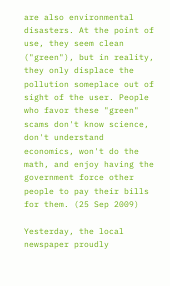are also environmental disasters. At the point of use, they seem clean ("green"), but in reality, they only displace the pollution someplace out of sight of the user. People who favor these "green" scams don't know science, don't understand economics, won't do the math, and enjoy having the government force other people to pay their bills for them. (25 Sep 2009)

Yesterday, the local newspaper proudly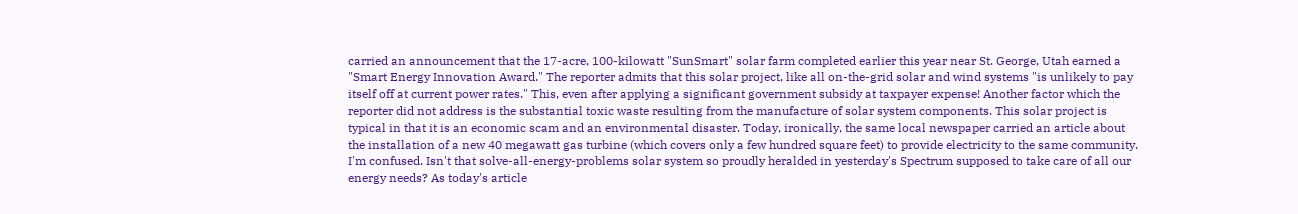carried an announcement that the 17-acre, 100-kilowatt "SunSmart" solar farm completed earlier this year near St. George, Utah earned a "Smart Energy Innovation Award." The reporter admits that this solar project, like all on-the-grid solar and wind systems "is unlikely to pay itself off at current power rates." This, even after applying a significant government subsidy at taxpayer expense! Another factor which the reporter did not address is the substantial toxic waste resulting from the manufacture of solar system components. This solar project is typical in that it is an economic scam and an environmental disaster. Today, ironically, the same local newspaper carried an article about the installation of a new 40 megawatt gas turbine (which covers only a few hundred square feet) to provide electricity to the same community. I'm confused. Isn't that solve-all-energy-problems solar system so proudly heralded in yesterday's Spectrum supposed to take care of all our energy needs? As today's article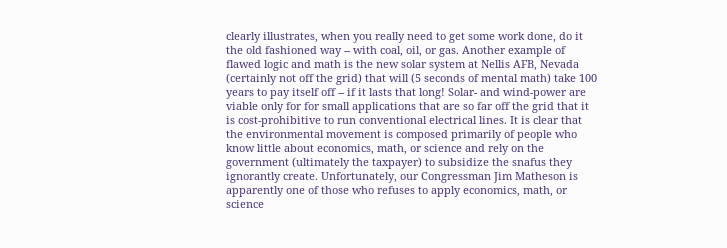clearly illustrates, when you really need to get some work done, do it the old fashioned way -- with coal, oil, or gas. Another example of flawed logic and math is the new solar system at Nellis AFB, Nevada (certainly not off the grid) that will (5 seconds of mental math) take 100 years to pay itself off -- if it lasts that long! Solar- and wind-power are viable only for for small applications that are so far off the grid that it is cost-prohibitive to run conventional electrical lines. It is clear that the environmental movement is composed primarily of people who know little about economics, math, or science and rely on the government (ultimately the taxpayer) to subsidize the snafus they ignorantly create. Unfortunately, our Congressman Jim Matheson is apparently one of those who refuses to apply economics, math, or science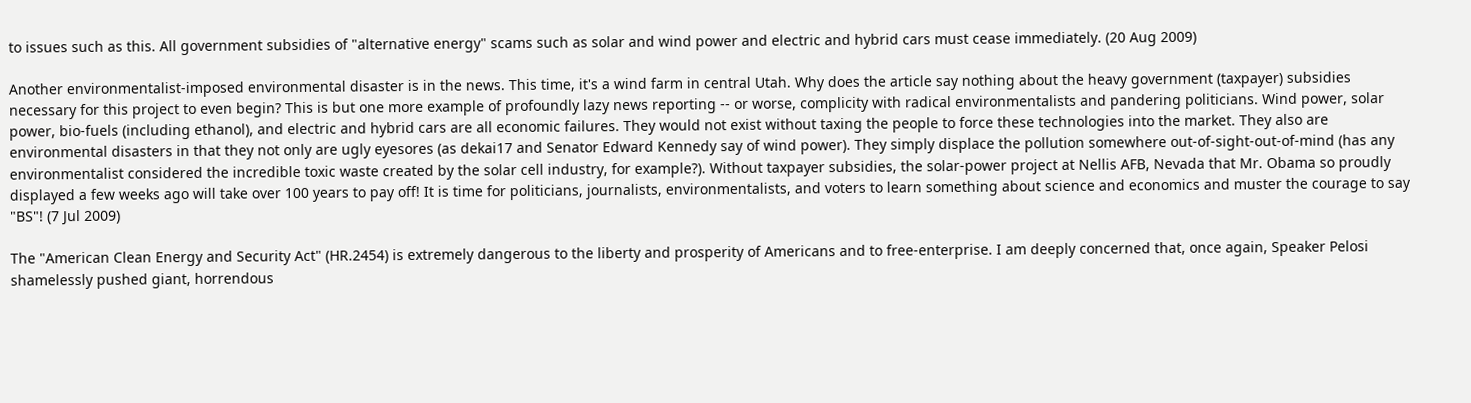to issues such as this. All government subsidies of "alternative energy" scams such as solar and wind power and electric and hybrid cars must cease immediately. (20 Aug 2009)

Another environmentalist-imposed environmental disaster is in the news. This time, it's a wind farm in central Utah. Why does the article say nothing about the heavy government (taxpayer) subsidies necessary for this project to even begin? This is but one more example of profoundly lazy news reporting -- or worse, complicity with radical environmentalists and pandering politicians. Wind power, solar power, bio-fuels (including ethanol), and electric and hybrid cars are all economic failures. They would not exist without taxing the people to force these technologies into the market. They also are environmental disasters in that they not only are ugly eyesores (as dekai17 and Senator Edward Kennedy say of wind power). They simply displace the pollution somewhere out-of-sight-out-of-mind (has any environmentalist considered the incredible toxic waste created by the solar cell industry, for example?). Without taxpayer subsidies, the solar-power project at Nellis AFB, Nevada that Mr. Obama so proudly displayed a few weeks ago will take over 100 years to pay off! It is time for politicians, journalists, environmentalists, and voters to learn something about science and economics and muster the courage to say "BS"! (7 Jul 2009)

The "American Clean Energy and Security Act" (HR.2454) is extremely dangerous to the liberty and prosperity of Americans and to free-enterprise. I am deeply concerned that, once again, Speaker Pelosi shamelessly pushed giant, horrendous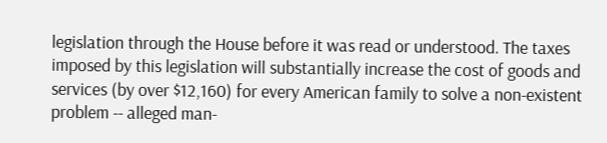legislation through the House before it was read or understood. The taxes imposed by this legislation will substantially increase the cost of goods and services (by over $12,160) for every American family to solve a non-existent problem -- alleged man-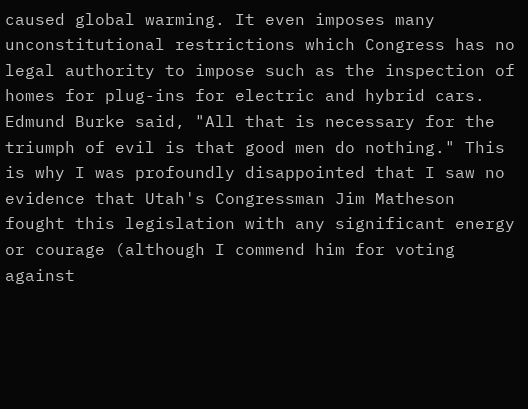caused global warming. It even imposes many unconstitutional restrictions which Congress has no legal authority to impose such as the inspection of homes for plug-ins for electric and hybrid cars. Edmund Burke said, "All that is necessary for the triumph of evil is that good men do nothing." This is why I was profoundly disappointed that I saw no evidence that Utah's Congressman Jim Matheson fought this legislation with any significant energy or courage (although I commend him for voting against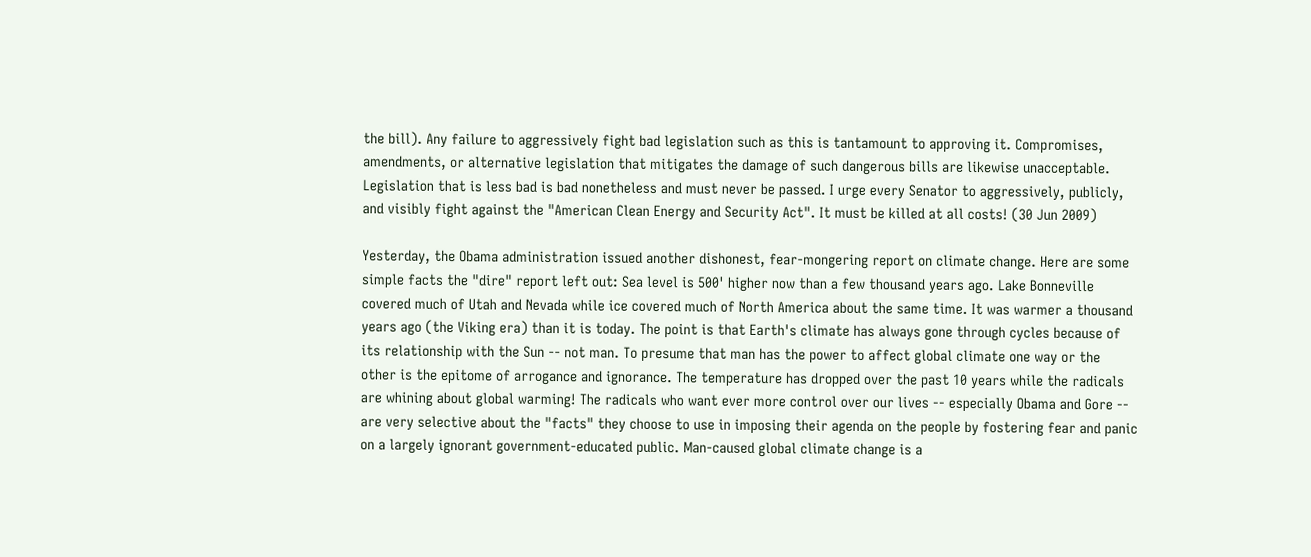the bill). Any failure to aggressively fight bad legislation such as this is tantamount to approving it. Compromises, amendments, or alternative legislation that mitigates the damage of such dangerous bills are likewise unacceptable. Legislation that is less bad is bad nonetheless and must never be passed. I urge every Senator to aggressively, publicly, and visibly fight against the "American Clean Energy and Security Act". It must be killed at all costs! (30 Jun 2009)

Yesterday, the Obama administration issued another dishonest, fear-mongering report on climate change. Here are some simple facts the "dire" report left out: Sea level is 500' higher now than a few thousand years ago. Lake Bonneville covered much of Utah and Nevada while ice covered much of North America about the same time. It was warmer a thousand years ago (the Viking era) than it is today. The point is that Earth's climate has always gone through cycles because of its relationship with the Sun -- not man. To presume that man has the power to affect global climate one way or the other is the epitome of arrogance and ignorance. The temperature has dropped over the past 10 years while the radicals are whining about global warming! The radicals who want ever more control over our lives -- especially Obama and Gore -- are very selective about the "facts" they choose to use in imposing their agenda on the people by fostering fear and panic on a largely ignorant government-educated public. Man-caused global climate change is a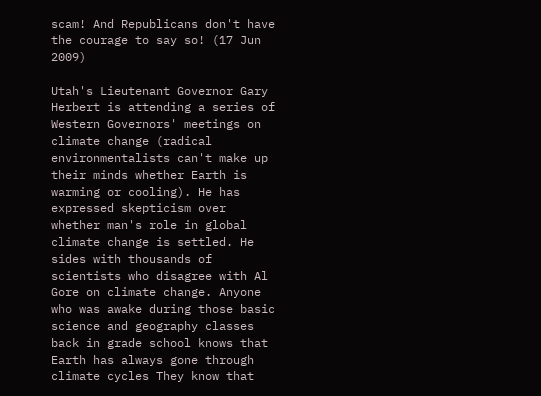scam! And Republicans don't have the courage to say so! (17 Jun 2009)

Utah's Lieutenant Governor Gary Herbert is attending a series of Western Governors' meetings on climate change (radical environmentalists can't make up their minds whether Earth is warming or cooling). He has expressed skepticism over whether man's role in global climate change is settled. He sides with thousands of scientists who disagree with Al Gore on climate change. Anyone who was awake during those basic science and geography classes back in grade school knows that Earth has always gone through climate cycles They know that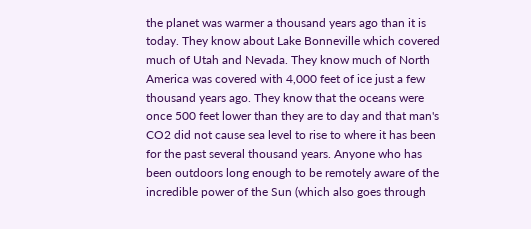the planet was warmer a thousand years ago than it is today. They know about Lake Bonneville which covered much of Utah and Nevada. They know much of North America was covered with 4,000 feet of ice just a few thousand years ago. They know that the oceans were once 500 feet lower than they are to day and that man's CO2 did not cause sea level to rise to where it has been for the past several thousand years. Anyone who has been outdoors long enough to be remotely aware of the incredible power of the Sun (which also goes through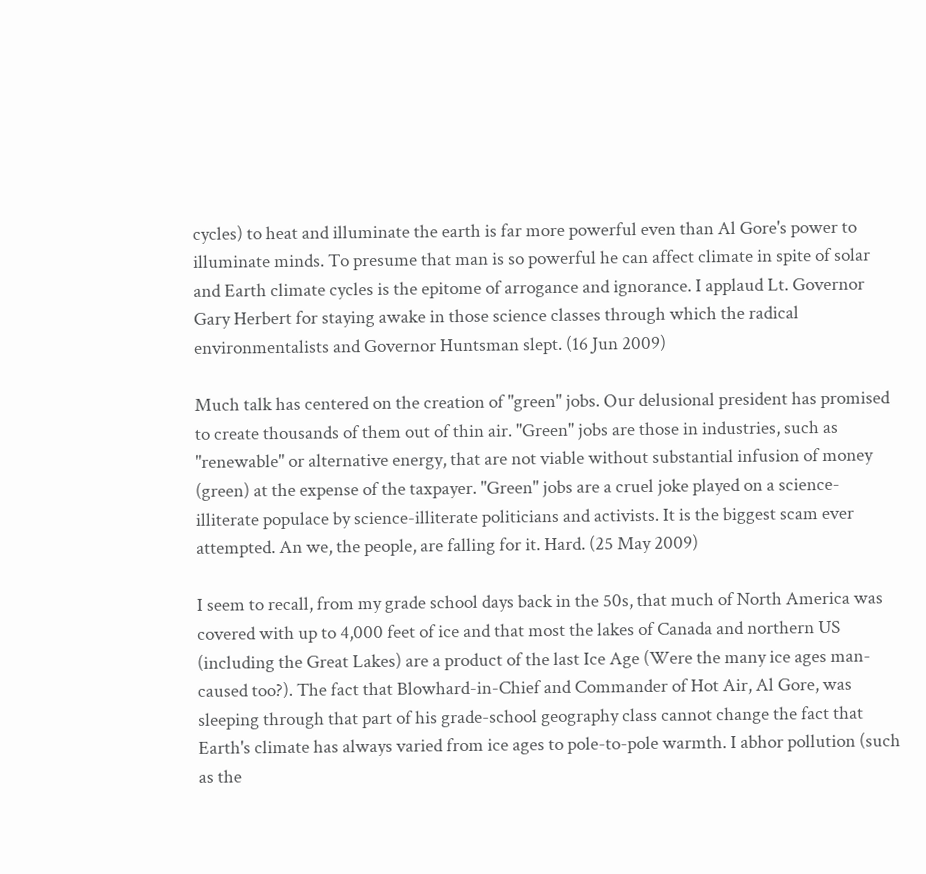cycles) to heat and illuminate the earth is far more powerful even than Al Gore's power to illuminate minds. To presume that man is so powerful he can affect climate in spite of solar and Earth climate cycles is the epitome of arrogance and ignorance. I applaud Lt. Governor Gary Herbert for staying awake in those science classes through which the radical environmentalists and Governor Huntsman slept. (16 Jun 2009)

Much talk has centered on the creation of "green" jobs. Our delusional president has promised to create thousands of them out of thin air. "Green" jobs are those in industries, such as "renewable" or alternative energy, that are not viable without substantial infusion of money (green) at the expense of the taxpayer. "Green" jobs are a cruel joke played on a science-illiterate populace by science-illiterate politicians and activists. It is the biggest scam ever attempted. An we, the people, are falling for it. Hard. (25 May 2009)

I seem to recall, from my grade school days back in the 50s, that much of North America was covered with up to 4,000 feet of ice and that most the lakes of Canada and northern US (including the Great Lakes) are a product of the last Ice Age (Were the many ice ages man-caused too?). The fact that Blowhard-in-Chief and Commander of Hot Air, Al Gore, was sleeping through that part of his grade-school geography class cannot change the fact that Earth's climate has always varied from ice ages to pole-to-pole warmth. I abhor pollution (such as the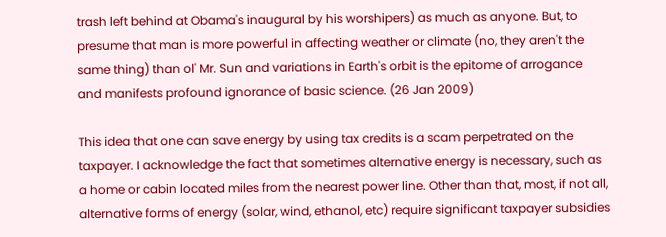trash left behind at Obama's inaugural by his worshipers) as much as anyone. But, to presume that man is more powerful in affecting weather or climate (no, they aren't the same thing) than ol' Mr. Sun and variations in Earth's orbit is the epitome of arrogance and manifests profound ignorance of basic science. (26 Jan 2009)

This idea that one can save energy by using tax credits is a scam perpetrated on the taxpayer. I acknowledge the fact that sometimes alternative energy is necessary, such as a home or cabin located miles from the nearest power line. Other than that, most, if not all, alternative forms of energy (solar, wind, ethanol, etc) require significant taxpayer subsidies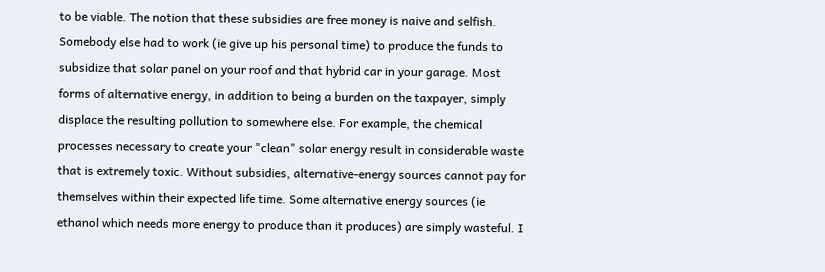to be viable. The notion that these subsidies are free money is naive and selfish. Somebody else had to work (ie give up his personal time) to produce the funds to subsidize that solar panel on your roof and that hybrid car in your garage. Most forms of alternative energy, in addition to being a burden on the taxpayer, simply displace the resulting pollution to somewhere else. For example, the chemical processes necessary to create your "clean" solar energy result in considerable waste that is extremely toxic. Without subsidies, alternative-energy sources cannot pay for themselves within their expected life time. Some alternative energy sources (ie ethanol which needs more energy to produce than it produces) are simply wasteful. I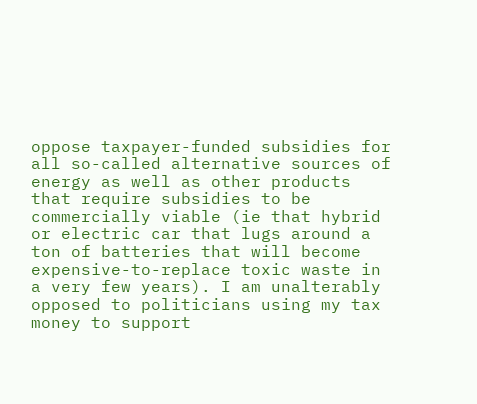oppose taxpayer-funded subsidies for all so-called alternative sources of energy as well as other products that require subsidies to be commercially viable (ie that hybrid or electric car that lugs around a ton of batteries that will become expensive-to-replace toxic waste in a very few years). I am unalterably opposed to politicians using my tax money to support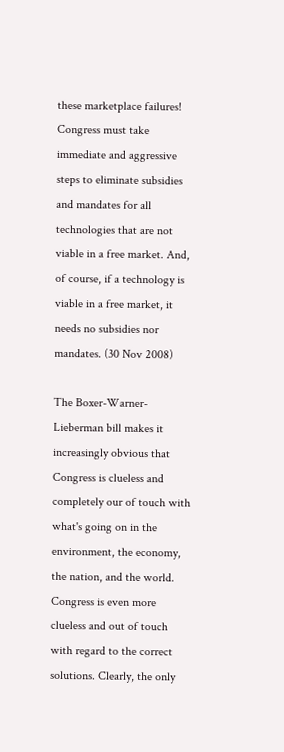these marketplace failures! Congress must take immediate and aggressive steps to eliminate subsidies and mandates for all technologies that are not viable in a free market. And, of course, if a technology is viable in a free market, it needs no subsidies nor mandates. (30 Nov 2008)

The Boxer-Warner-Lieberman bill makes it increasingly obvious that Congress is clueless and completely our of touch with what's going on in the environment, the economy, the nation, and the world. Congress is even more clueless and out of touch with regard to the correct solutions. Clearly, the only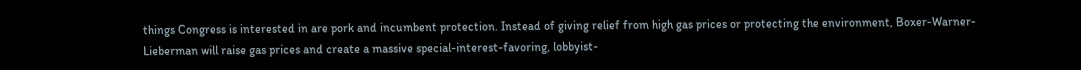things Congress is interested in are pork and incumbent protection. Instead of giving relief from high gas prices or protecting the environment, Boxer-Warner-Lieberman will raise gas prices and create a massive special-interest-favoring, lobbyist-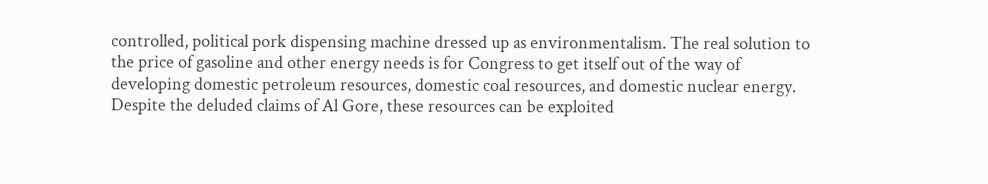controlled, political pork dispensing machine dressed up as environmentalism. The real solution to the price of gasoline and other energy needs is for Congress to get itself out of the way of developing domestic petroleum resources, domestic coal resources, and domestic nuclear energy. Despite the deluded claims of Al Gore, these resources can be exploited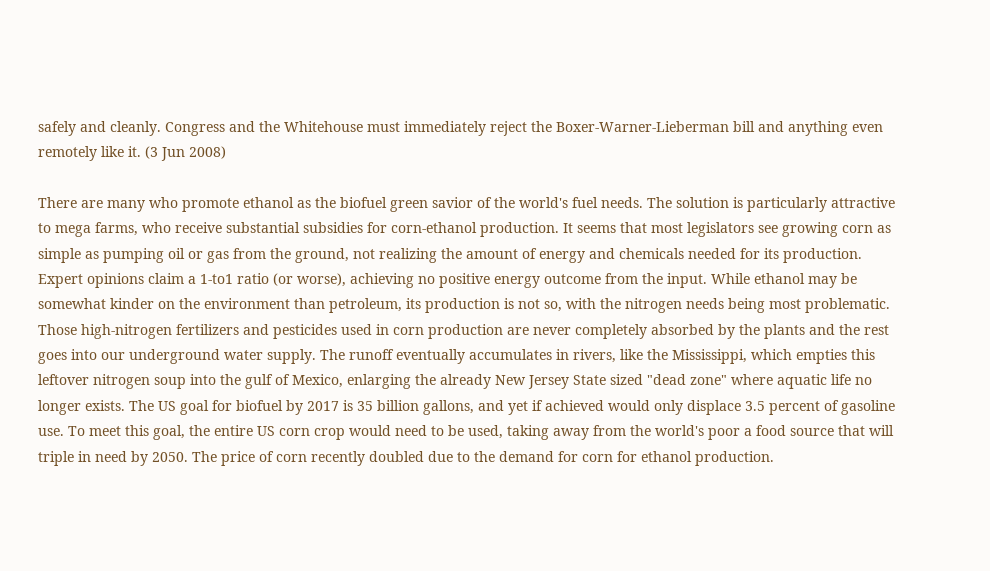safely and cleanly. Congress and the Whitehouse must immediately reject the Boxer-Warner-Lieberman bill and anything even remotely like it. (3 Jun 2008)

There are many who promote ethanol as the biofuel green savior of the world's fuel needs. The solution is particularly attractive to mega farms, who receive substantial subsidies for corn-ethanol production. It seems that most legislators see growing corn as simple as pumping oil or gas from the ground, not realizing the amount of energy and chemicals needed for its production. Expert opinions claim a 1-to1 ratio (or worse), achieving no positive energy outcome from the input. While ethanol may be somewhat kinder on the environment than petroleum, its production is not so, with the nitrogen needs being most problematic. Those high-nitrogen fertilizers and pesticides used in corn production are never completely absorbed by the plants and the rest goes into our underground water supply. The runoff eventually accumulates in rivers, like the Mississippi, which empties this leftover nitrogen soup into the gulf of Mexico, enlarging the already New Jersey State sized "dead zone" where aquatic life no longer exists. The US goal for biofuel by 2017 is 35 billion gallons, and yet if achieved would only displace 3.5 percent of gasoline use. To meet this goal, the entire US corn crop would need to be used, taking away from the world's poor a food source that will triple in need by 2050. The price of corn recently doubled due to the demand for corn for ethanol production.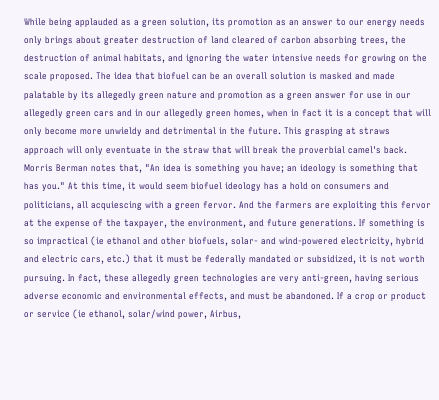While being applauded as a green solution, its promotion as an answer to our energy needs only brings about greater destruction of land cleared of carbon absorbing trees, the destruction of animal habitats, and ignoring the water intensive needs for growing on the scale proposed. The idea that biofuel can be an overall solution is masked and made palatable by its allegedly green nature and promotion as a green answer for use in our allegedly green cars and in our allegedly green homes, when in fact it is a concept that will only become more unwieldy and detrimental in the future. This grasping at straws approach will only eventuate in the straw that will break the proverbial camel's back. Morris Berman notes that, "An idea is something you have; an ideology is something that has you." At this time, it would seem biofuel ideology has a hold on consumers and politicians, all acquiescing with a green fervor. And the farmers are exploiting this fervor at the expense of the taxpayer, the environment, and future generations. If something is so impractical (ie ethanol and other biofuels, solar- and wind-powered electricity, hybrid and electric cars, etc.) that it must be federally mandated or subsidized, it is not worth pursuing. In fact, these allegedly green technologies are very anti-green, having serious adverse economic and environmental effects, and must be abandoned. If a crop or product or service (ie ethanol, solar/wind power, Airbus,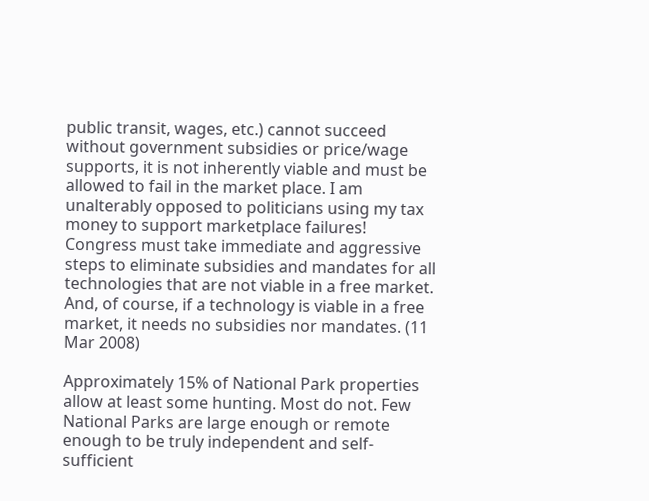public transit, wages, etc.) cannot succeed without government subsidies or price/wage supports, it is not inherently viable and must be allowed to fail in the market place. I am unalterably opposed to politicians using my tax money to support marketplace failures! Congress must take immediate and aggressive steps to eliminate subsidies and mandates for all technologies that are not viable in a free market. And, of course, if a technology is viable in a free market, it needs no subsidies nor mandates. (11 Mar 2008)

Approximately 15% of National Park properties allow at least some hunting. Most do not. Few National Parks are large enough or remote enough to be truly independent and self-sufficient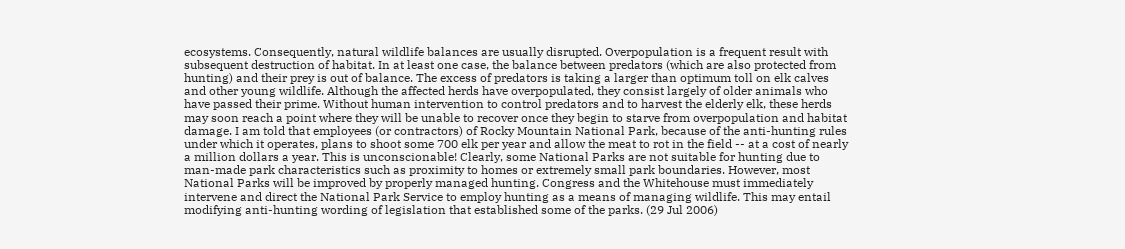ecosystems. Consequently, natural wildlife balances are usually disrupted. Overpopulation is a frequent result with subsequent destruction of habitat. In at least one case, the balance between predators (which are also protected from hunting) and their prey is out of balance. The excess of predators is taking a larger than optimum toll on elk calves and other young wildlife. Although the affected herds have overpopulated, they consist largely of older animals who have passed their prime. Without human intervention to control predators and to harvest the elderly elk, these herds may soon reach a point where they will be unable to recover once they begin to starve from overpopulation and habitat damage. I am told that employees (or contractors) of Rocky Mountain National Park, because of the anti-hunting rules under which it operates, plans to shoot some 700 elk per year and allow the meat to rot in the field -- at a cost of nearly a million dollars a year. This is unconscionable! Clearly, some National Parks are not suitable for hunting due to man-made park characteristics such as proximity to homes or extremely small park boundaries. However, most National Parks will be improved by properly managed hunting. Congress and the Whitehouse must immediately intervene and direct the National Park Service to employ hunting as a means of managing wildlife. This may entail modifying anti-hunting wording of legislation that established some of the parks. (29 Jul 2006)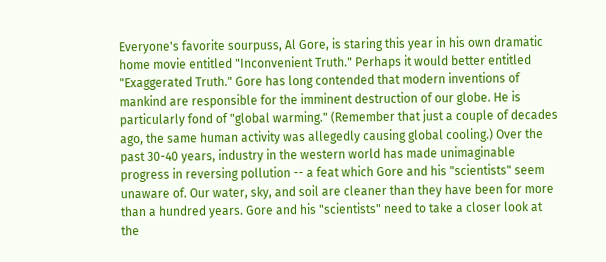Everyone's favorite sourpuss, Al Gore, is staring this year in his own dramatic home movie entitled "Inconvenient Truth." Perhaps it would better entitled "Exaggerated Truth." Gore has long contended that modern inventions of mankind are responsible for the imminent destruction of our globe. He is particularly fond of "global warming." (Remember that just a couple of decades ago, the same human activity was allegedly causing global cooling.) Over the past 30-40 years, industry in the western world has made unimaginable progress in reversing pollution -- a feat which Gore and his "scientists" seem unaware of. Our water, sky, and soil are cleaner than they have been for more than a hundred years. Gore and his "scientists" need to take a closer look at the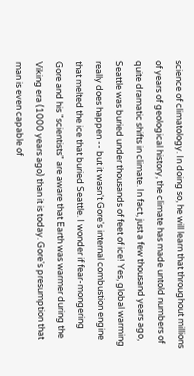science of climatology. In doing so, he will learn that throughout millions of years of geological history, the climate has made untold numbers of quite dramatic shifts in climate. In fact, just a few thousand years ago, Seattle was buried under thousands of feet of ice! Yes, global warming really does happen -- but it wasn't Gore's internal combustion engine that melted the ice that buried Seattle. I wonder if fear-mongering Gore and his "scientists" are aware that Earth was warmer during the Viking era (1000 years ago) than it is today. Gore's presumption that man is even capable of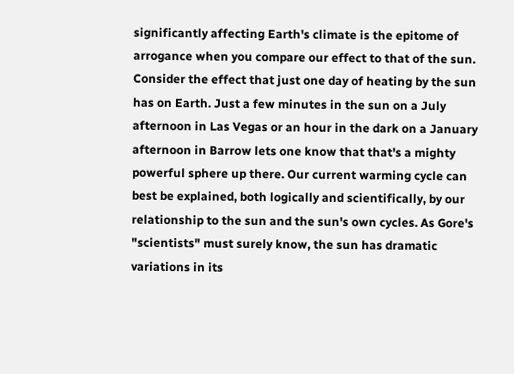significantly affecting Earth's climate is the epitome of arrogance when you compare our effect to that of the sun. Consider the effect that just one day of heating by the sun has on Earth. Just a few minutes in the sun on a July afternoon in Las Vegas or an hour in the dark on a January afternoon in Barrow lets one know that that's a mighty powerful sphere up there. Our current warming cycle can best be explained, both logically and scientifically, by our relationship to the sun and the sun's own cycles. As Gore's "scientists" must surely know, the sun has dramatic variations in its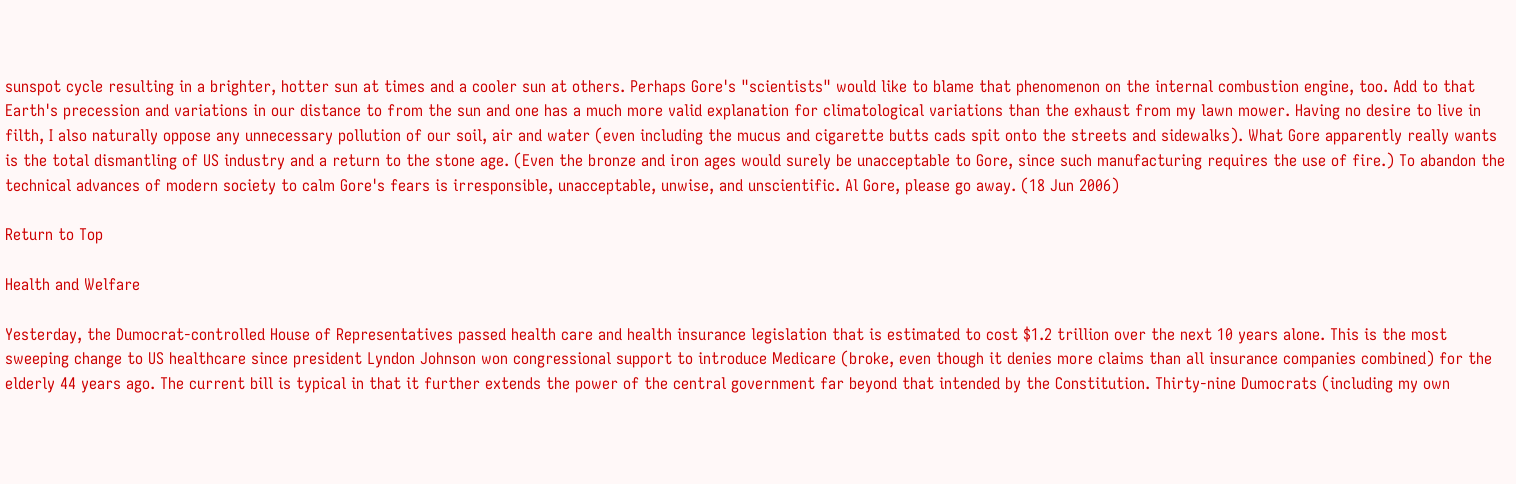sunspot cycle resulting in a brighter, hotter sun at times and a cooler sun at others. Perhaps Gore's "scientists" would like to blame that phenomenon on the internal combustion engine, too. Add to that Earth's precession and variations in our distance to from the sun and one has a much more valid explanation for climatological variations than the exhaust from my lawn mower. Having no desire to live in filth, I also naturally oppose any unnecessary pollution of our soil, air and water (even including the mucus and cigarette butts cads spit onto the streets and sidewalks). What Gore apparently really wants is the total dismantling of US industry and a return to the stone age. (Even the bronze and iron ages would surely be unacceptable to Gore, since such manufacturing requires the use of fire.) To abandon the technical advances of modern society to calm Gore's fears is irresponsible, unacceptable, unwise, and unscientific. Al Gore, please go away. (18 Jun 2006)

Return to Top

Health and Welfare

Yesterday, the Dumocrat-controlled House of Representatives passed health care and health insurance legislation that is estimated to cost $1.2 trillion over the next 10 years alone. This is the most sweeping change to US healthcare since president Lyndon Johnson won congressional support to introduce Medicare (broke, even though it denies more claims than all insurance companies combined) for the elderly 44 years ago. The current bill is typical in that it further extends the power of the central government far beyond that intended by the Constitution. Thirty-nine Dumocrats (including my own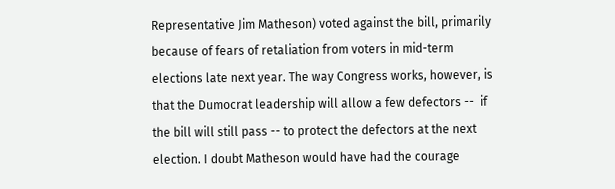Representative Jim Matheson) voted against the bill, primarily because of fears of retaliation from voters in mid-term elections late next year. The way Congress works, however, is that the Dumocrat leadership will allow a few defectors --  if the bill will still pass -- to protect the defectors at the next election. I doubt Matheson would have had the courage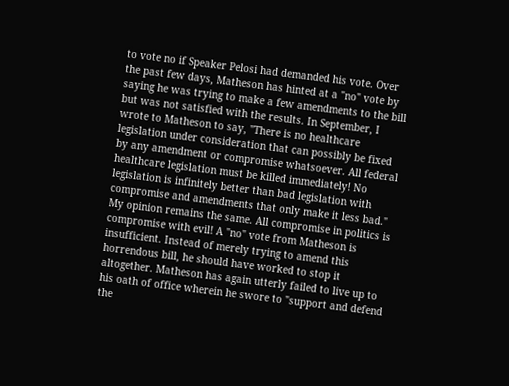to vote no if Speaker Pelosi had demanded his vote. Over the past few days, Matheson has hinted at a "no" vote by saying he was trying to make a few amendments to the bill but was not satisfied with the results. In September, I wrote to Matheson to say, "There is no healthcare legislation under consideration that can possibly be fixed by any amendment or compromise whatsoever. All federal healthcare legislation must be killed immediately! No legislation is infinitely better than bad legislation with compromise and amendments that only make it less bad." My opinion remains the same. All compromise in politics is compromise with evil! A "no" vote from Matheson is insufficient. Instead of merely trying to amend this horrendous bill, he should have worked to stop it altogether. Matheson has again utterly failed to live up to his oath of office wherein he swore to "support and defend the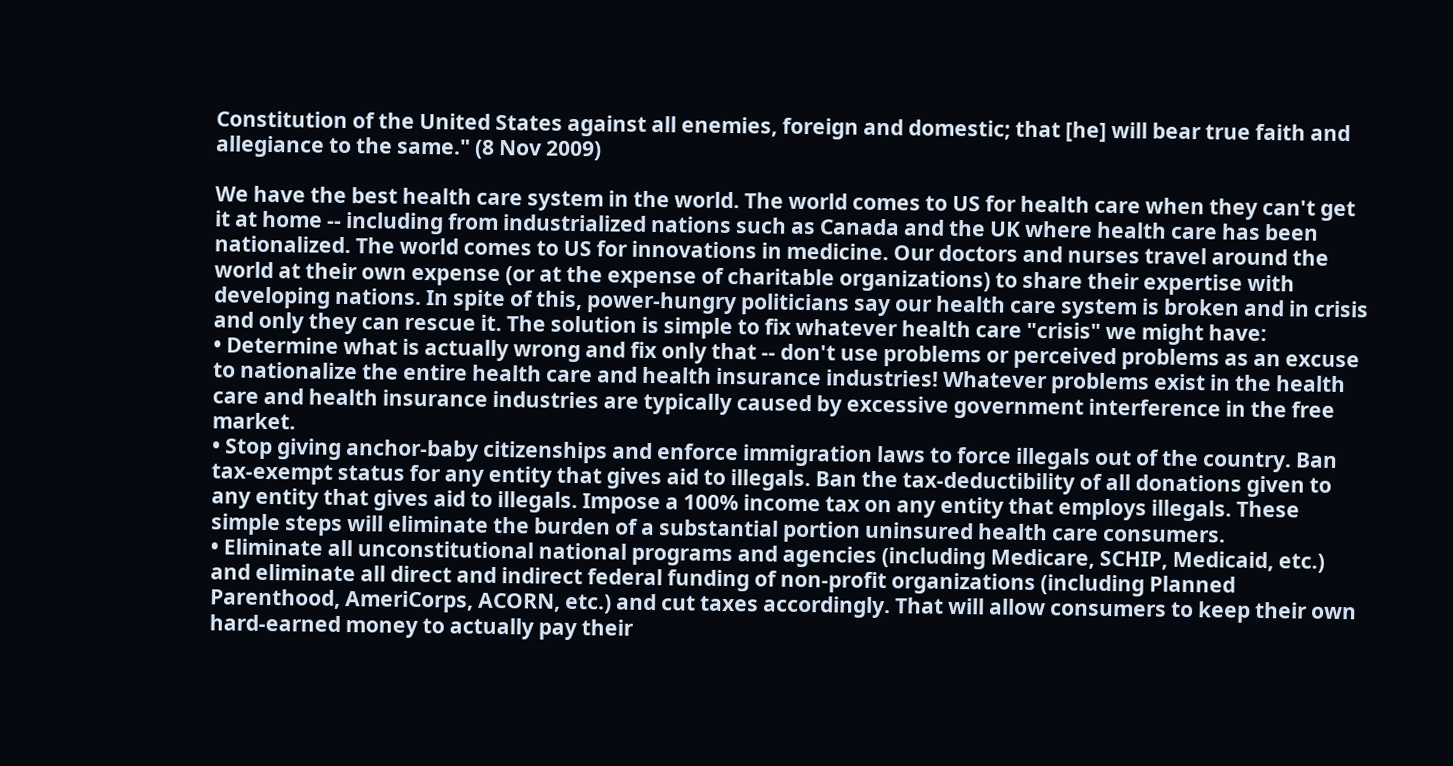Constitution of the United States against all enemies, foreign and domestic; that [he] will bear true faith and allegiance to the same." (8 Nov 2009)

We have the best health care system in the world. The world comes to US for health care when they can't get it at home -- including from industrialized nations such as Canada and the UK where health care has been nationalized. The world comes to US for innovations in medicine. Our doctors and nurses travel around the world at their own expense (or at the expense of charitable organizations) to share their expertise with developing nations. In spite of this, power-hungry politicians say our health care system is broken and in crisis and only they can rescue it. The solution is simple to fix whatever health care "crisis" we might have:
• Determine what is actually wrong and fix only that -- don't use problems or perceived problems as an excuse to nationalize the entire health care and health insurance industries! Whatever problems exist in the health care and health insurance industries are typically caused by excessive government interference in the free market.
• Stop giving anchor-baby citizenships and enforce immigration laws to force illegals out of the country. Ban tax-exempt status for any entity that gives aid to illegals. Ban the tax-deductibility of all donations given to any entity that gives aid to illegals. Impose a 100% income tax on any entity that employs illegals. These simple steps will eliminate the burden of a substantial portion uninsured health care consumers.
• Eliminate all unconstitutional national programs and agencies (including Medicare, SCHIP, Medicaid, etc.) and eliminate all direct and indirect federal funding of non-profit organizations (including Planned Parenthood, AmeriCorps, ACORN, etc.) and cut taxes accordingly. That will allow consumers to keep their own hard-earned money to actually pay their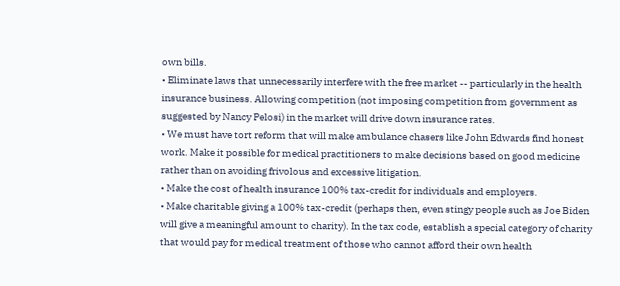own bills.
• Eliminate laws that unnecessarily interfere with the free market -- particularly in the health insurance business. Allowing competition (not imposing competition from government as suggested by Nancy Pelosi) in the market will drive down insurance rates.
• We must have tort reform that will make ambulance chasers like John Edwards find honest work. Make it possible for medical practitioners to make decisions based on good medicine rather than on avoiding frivolous and excessive litigation.
• Make the cost of health insurance 100% tax-credit for individuals and employers.
• Make charitable giving a 100% tax-credit (perhaps then, even stingy people such as Joe Biden will give a meaningful amount to charity). In the tax code, establish a special category of charity that would pay for medical treatment of those who cannot afford their own health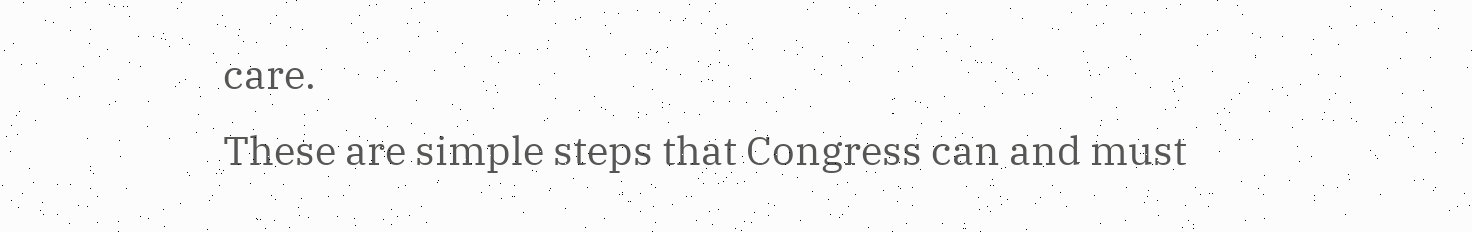care.
These are simple steps that Congress can and must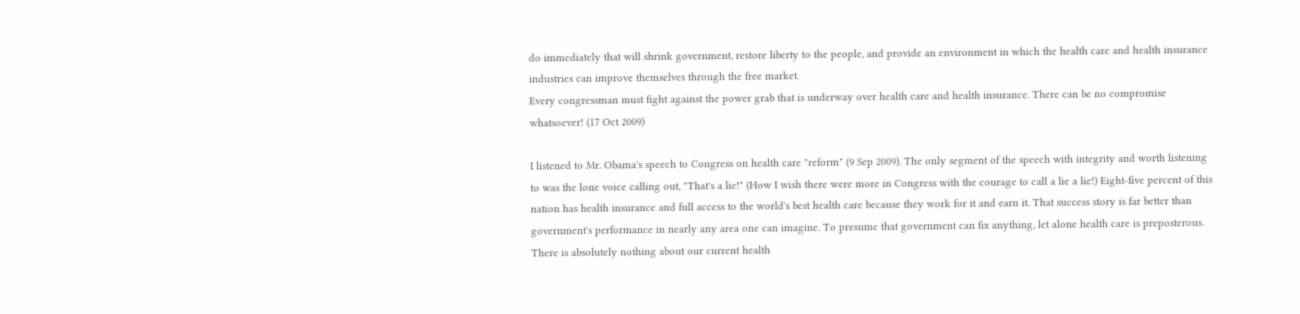do immediately that will shrink government, restore liberty to the people, and provide an environment in which the health care and health insurance industries can improve themselves through the free market.
Every congressman must fight against the power grab that is underway over health care and health insurance. There can be no compromise whatsoever! (17 Oct 2009)

I listened to Mr. Obama's speech to Congress on health care "reform" (9 Sep 2009). The only segment of the speech with integrity and worth listening to was the lone voice calling out, "That's a lie!" (How I wish there were more in Congress with the courage to call a lie a lie!) Eight-five percent of this nation has health insurance and full access to the world's best health care because they work for it and earn it. That success story is far better than government's performance in nearly any area one can imagine. To presume that government can fix anything, let alone health care is preposterous. There is absolutely nothing about our current health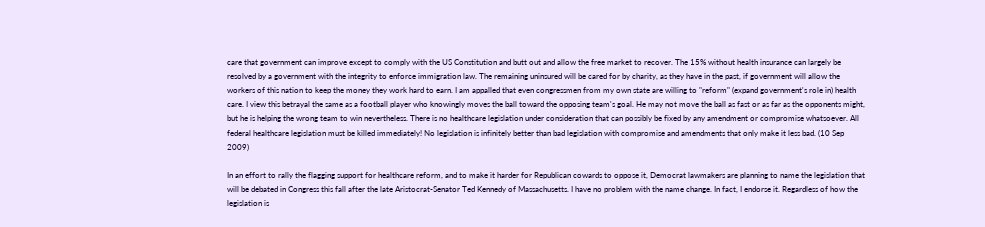care that government can improve except to comply with the US Constitution and butt out and allow the free market to recover. The 15% without health insurance can largely be resolved by a government with the integrity to enforce immigration law. The remaining uninsured will be cared for by charity, as they have in the past, if government will allow the workers of this nation to keep the money they work hard to earn. I am appalled that even congressmen from my own state are willing to "reform" (expand government's role in) health care. I view this betrayal the same as a football player who knowingly moves the ball toward the opposing team's goal. He may not move the ball as fast or as far as the opponents might, but he is helping the wrong team to win nevertheless. There is no healthcare legislation under consideration that can possibly be fixed by any amendment or compromise whatsoever. All federal healthcare legislation must be killed immediately! No legislation is infinitely better than bad legislation with compromise and amendments that only make it less bad. (10 Sep 2009)

In an effort to rally the flagging support for healthcare reform, and to make it harder for Republican cowards to oppose it, Democrat lawmakers are planning to name the legislation that will be debated in Congress this fall after the late Aristocrat-Senator Ted Kennedy of Massachusetts. I have no problem with the name change. In fact, I endorse it. Regardless of how the legislation is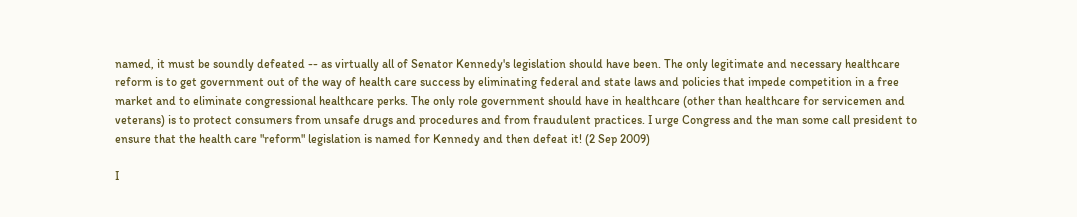named, it must be soundly defeated -- as virtually all of Senator Kennedy's legislation should have been. The only legitimate and necessary healthcare reform is to get government out of the way of health care success by eliminating federal and state laws and policies that impede competition in a free market and to eliminate congressional healthcare perks. The only role government should have in healthcare (other than healthcare for servicemen and veterans) is to protect consumers from unsafe drugs and procedures and from fraudulent practices. I urge Congress and the man some call president to ensure that the health care "reform" legislation is named for Kennedy and then defeat it! (2 Sep 2009)

I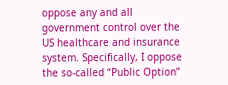oppose any and all government control over the US healthcare and insurance system. Specifically, I oppose the so-called “Public Option”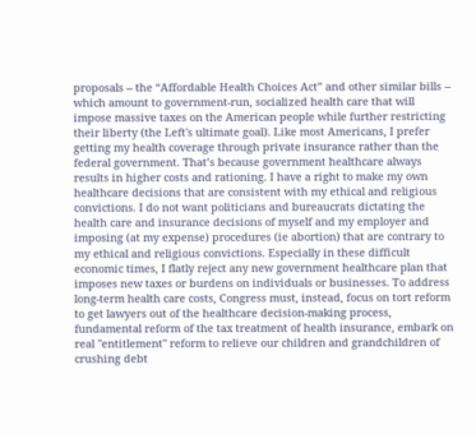proposals -- the “Affordable Health Choices Act” and other similar bills -- which amount to government-run, socialized health care that will impose massive taxes on the American people while further restricting their liberty (the Left's ultimate goal). Like most Americans, I prefer getting my health coverage through private insurance rather than the federal government. That’s because government healthcare always results in higher costs and rationing. I have a right to make my own healthcare decisions that are consistent with my ethical and religious convictions. I do not want politicians and bureaucrats dictating the health care and insurance decisions of myself and my employer and imposing (at my expense) procedures (ie abortion) that are contrary to my ethical and religious convictions. Especially in these difficult economic times, I flatly reject any new government healthcare plan that imposes new taxes or burdens on individuals or businesses. To address long-term health care costs, Congress must, instead, focus on tort reform to get lawyers out of the healthcare decision-making process, fundamental reform of the tax treatment of health insurance, embark on real "entitlement" reform to relieve our children and grandchildren of crushing debt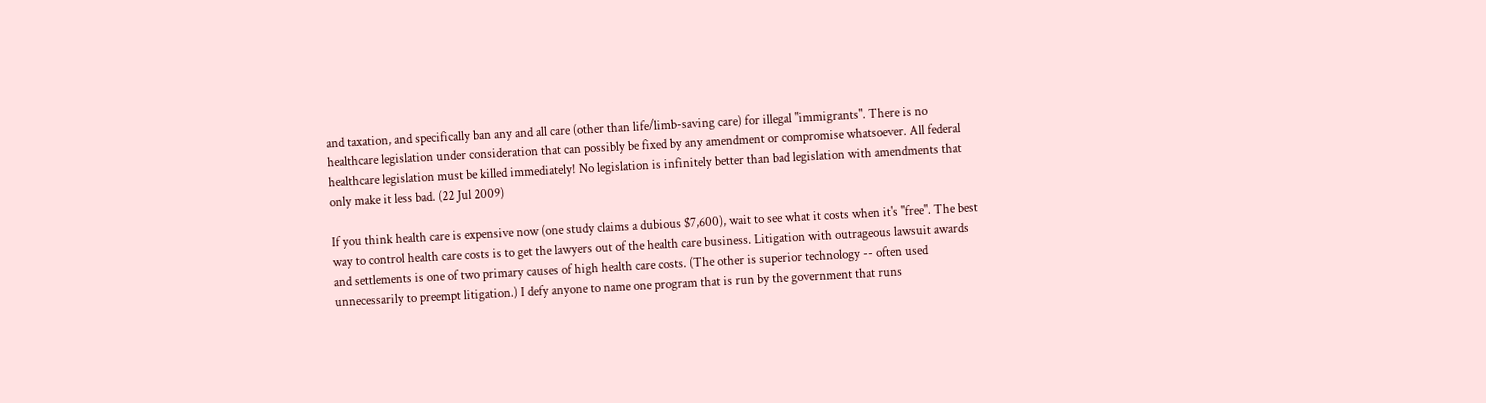and taxation, and specifically ban any and all care (other than life/limb-saving care) for illegal "immigrants". There is no healthcare legislation under consideration that can possibly be fixed by any amendment or compromise whatsoever. All federal healthcare legislation must be killed immediately! No legislation is infinitely better than bad legislation with amendments that only make it less bad. (22 Jul 2009)

If you think health care is expensive now (one study claims a dubious $7,600), wait to see what it costs when it's "free". The best way to control health care costs is to get the lawyers out of the health care business. Litigation with outrageous lawsuit awards and settlements is one of two primary causes of high health care costs. (The other is superior technology -- often used unnecessarily to preempt litigation.) I defy anyone to name one program that is run by the government that runs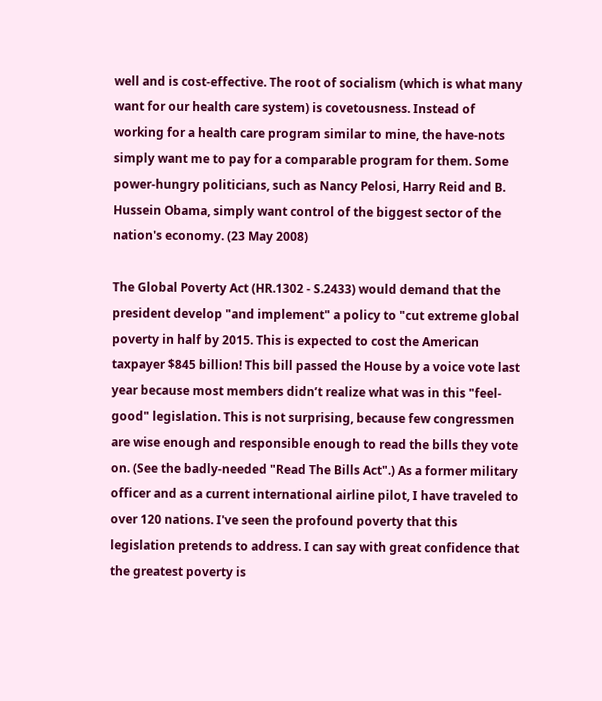well and is cost-effective. The root of socialism (which is what many want for our health care system) is covetousness. Instead of working for a health care program similar to mine, the have-nots simply want me to pay for a comparable program for them. Some power-hungry politicians, such as Nancy Pelosi, Harry Reid and B. Hussein Obama, simply want control of the biggest sector of the nation's economy. (23 May 2008)

The Global Poverty Act (HR.1302 - S.2433) would demand that the president develop "and implement" a policy to "cut extreme global poverty in half by 2015. This is expected to cost the American taxpayer $845 billion! This bill passed the House by a voice vote last year because most members didn’t realize what was in this "feel-good" legislation. This is not surprising, because few congressmen are wise enough and responsible enough to read the bills they vote on. (See the badly-needed "Read The Bills Act".) As a former military officer and as a current international airline pilot, I have traveled to over 120 nations. I've seen the profound poverty that this legislation pretends to address. I can say with great confidence that the greatest poverty is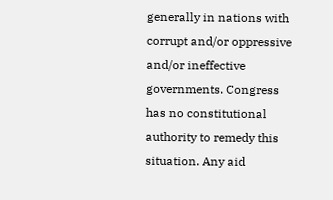generally in nations with corrupt and/or oppressive and/or ineffective governments. Congress has no constitutional authority to remedy this situation. Any aid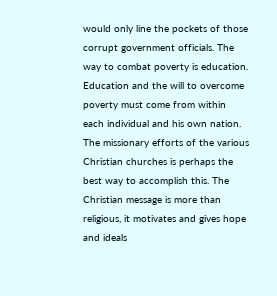would only line the pockets of those corrupt government officials. The way to combat poverty is education. Education and the will to overcome poverty must come from within each individual and his own nation. The missionary efforts of the various Christian churches is perhaps the best way to accomplish this. The Christian message is more than religious, it motivates and gives hope and ideals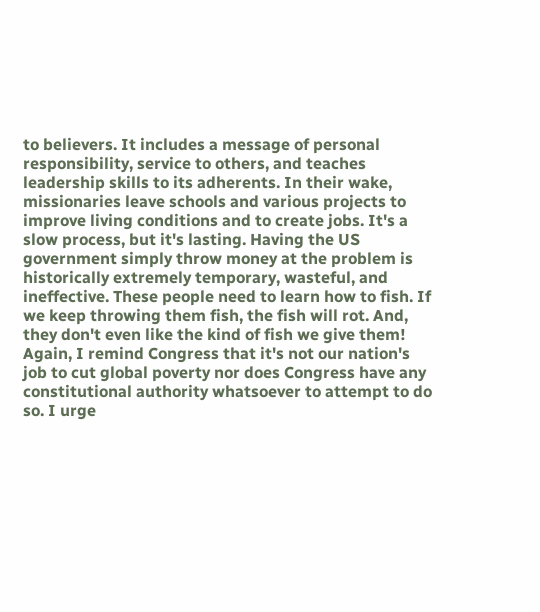to believers. It includes a message of personal responsibility, service to others, and teaches leadership skills to its adherents. In their wake, missionaries leave schools and various projects to improve living conditions and to create jobs. It's a slow process, but it's lasting. Having the US government simply throw money at the problem is historically extremely temporary, wasteful, and ineffective. These people need to learn how to fish. If we keep throwing them fish, the fish will rot. And, they don't even like the kind of fish we give them! Again, I remind Congress that it's not our nation's job to cut global poverty nor does Congress have any constitutional authority whatsoever to attempt to do so. I urge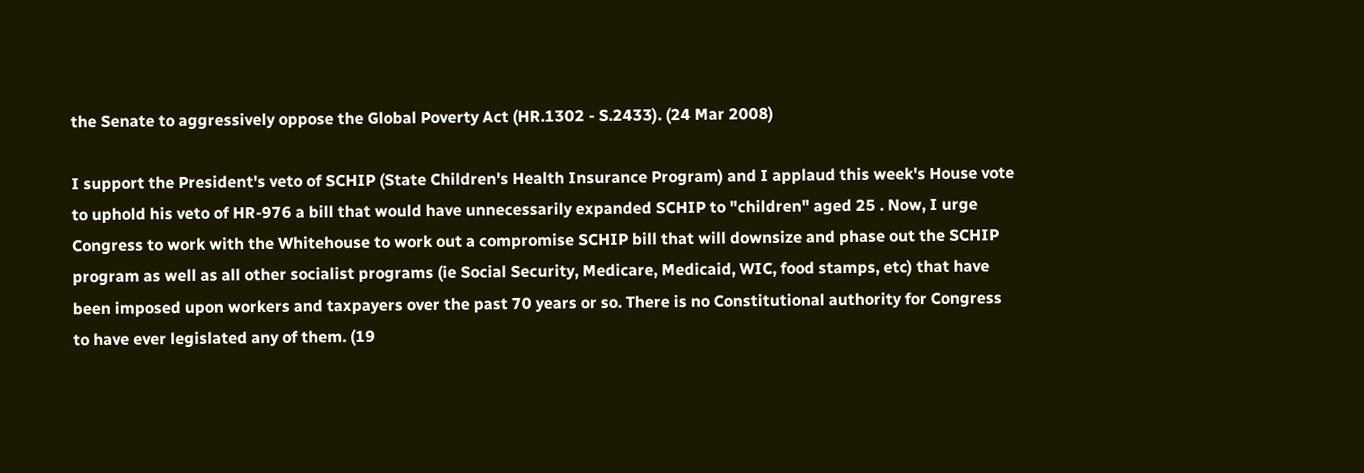the Senate to aggressively oppose the Global Poverty Act (HR.1302 - S.2433). (24 Mar 2008)

I support the President's veto of SCHIP (State Children's Health Insurance Program) and I applaud this week's House vote to uphold his veto of HR-976 a bill that would have unnecessarily expanded SCHIP to "children" aged 25 . Now, I urge Congress to work with the Whitehouse to work out a compromise SCHIP bill that will downsize and phase out the SCHIP program as well as all other socialist programs (ie Social Security, Medicare, Medicaid, WIC, food stamps, etc) that have been imposed upon workers and taxpayers over the past 70 years or so. There is no Constitutional authority for Congress to have ever legislated any of them. (19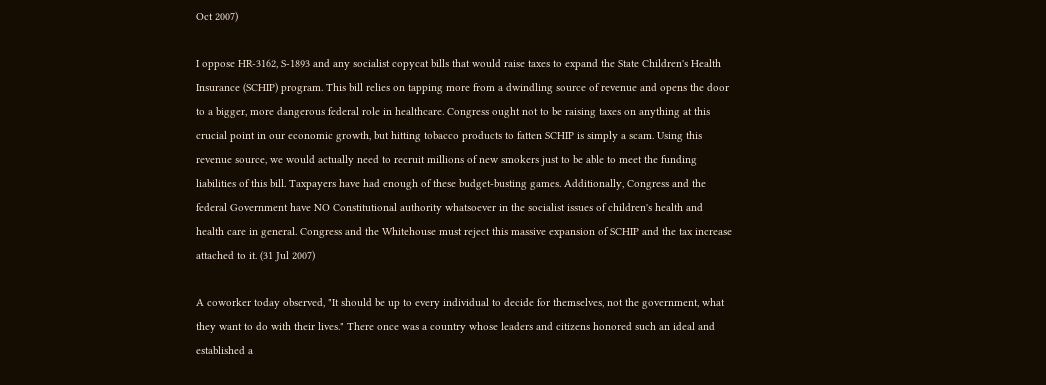Oct 2007)

I oppose HR-3162, S-1893 and any socialist copycat bills that would raise taxes to expand the State Children's Health Insurance (SCHIP) program. This bill relies on tapping more from a dwindling source of revenue and opens the door to a bigger, more dangerous federal role in healthcare. Congress ought not to be raising taxes on anything at this crucial point in our economic growth, but hitting tobacco products to fatten SCHIP is simply a scam. Using this revenue source, we would actually need to recruit millions of new smokers just to be able to meet the funding liabilities of this bill. Taxpayers have had enough of these budget-busting games. Additionally, Congress and the federal Government have NO Constitutional authority whatsoever in the socialist issues of children's health and health care in general. Congress and the Whitehouse must reject this massive expansion of SCHIP and the tax increase attached to it. (31 Jul 2007)

A coworker today observed, "It should be up to every individual to decide for themselves, not the government, what they want to do with their lives." There once was a country whose leaders and citizens honored such an ideal and established a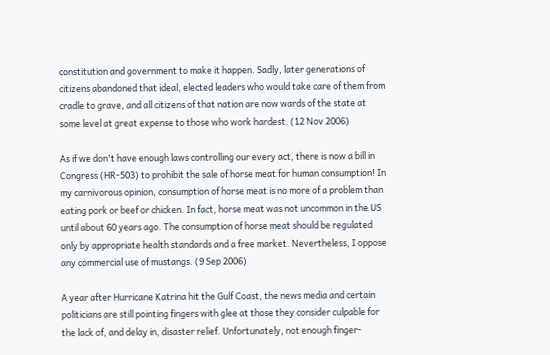constitution and government to make it happen. Sadly, later generations of citizens abandoned that ideal, elected leaders who would take care of them from cradle to grave, and all citizens of that nation are now wards of the state at some level at great expense to those who work hardest. (12 Nov 2006)

As if we don't have enough laws controlling our every act, there is now a bill in Congress (HR-503) to prohibit the sale of horse meat for human consumption! In my carnivorous opinion, consumption of horse meat is no more of a problem than eating pork or beef or chicken. In fact, horse meat was not uncommon in the US until about 60 years ago. The consumption of horse meat should be regulated only by appropriate health standards and a free market. Nevertheless, I oppose any commercial use of mustangs. (9 Sep 2006)

A year after Hurricane Katrina hit the Gulf Coast, the news media and certain politicians are still pointing fingers with glee at those they consider culpable for the lack of, and delay in, disaster relief. Unfortunately, not enough finger-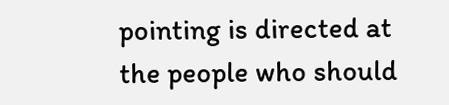pointing is directed at the people who should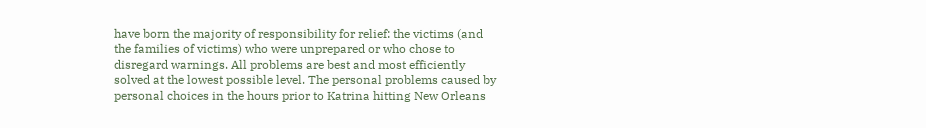have born the majority of responsibility for relief: the victims (and the families of victims) who were unprepared or who chose to disregard warnings. All problems are best and most efficiently solved at the lowest possible level. The personal problems caused by personal choices in the hours prior to Katrina hitting New Orleans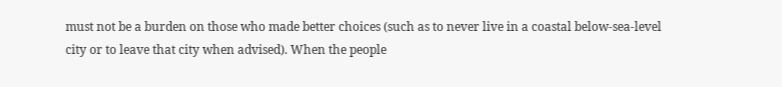must not be a burden on those who made better choices (such as to never live in a coastal below-sea-level city or to leave that city when advised). When the people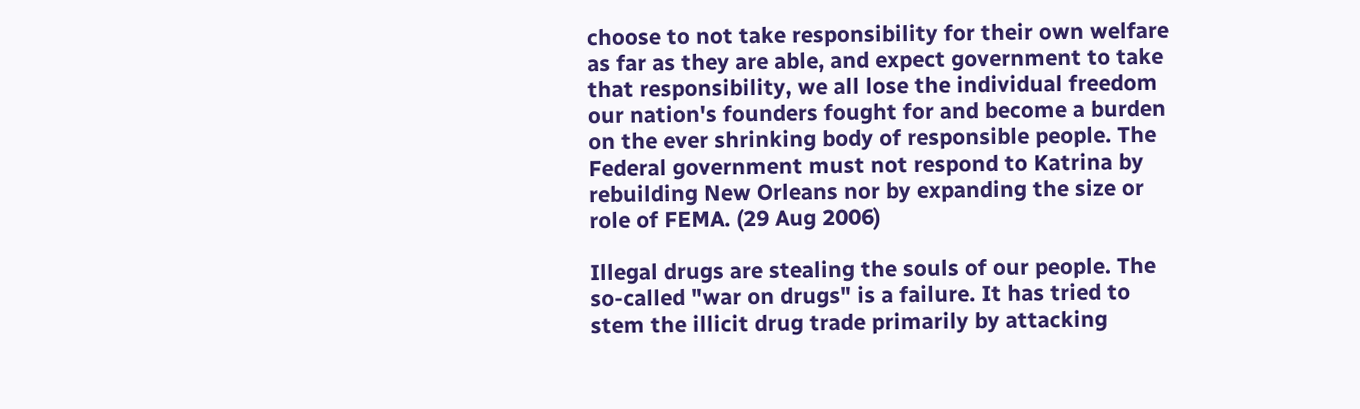choose to not take responsibility for their own welfare as far as they are able, and expect government to take that responsibility, we all lose the individual freedom our nation's founders fought for and become a burden on the ever shrinking body of responsible people. The Federal government must not respond to Katrina by rebuilding New Orleans nor by expanding the size or role of FEMA. (29 Aug 2006)

Illegal drugs are stealing the souls of our people. The so-called "war on drugs" is a failure. It has tried to stem the illicit drug trade primarily by attacking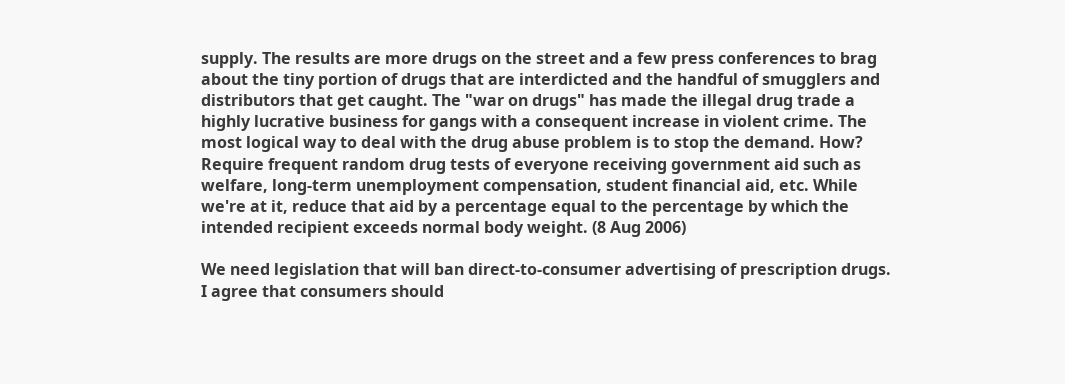supply. The results are more drugs on the street and a few press conferences to brag about the tiny portion of drugs that are interdicted and the handful of smugglers and distributors that get caught. The "war on drugs" has made the illegal drug trade a highly lucrative business for gangs with a consequent increase in violent crime. The most logical way to deal with the drug abuse problem is to stop the demand. How? Require frequent random drug tests of everyone receiving government aid such as welfare, long-term unemployment compensation, student financial aid, etc. While we're at it, reduce that aid by a percentage equal to the percentage by which the intended recipient exceeds normal body weight. (8 Aug 2006)

We need legislation that will ban direct-to-consumer advertising of prescription drugs. I agree that consumers should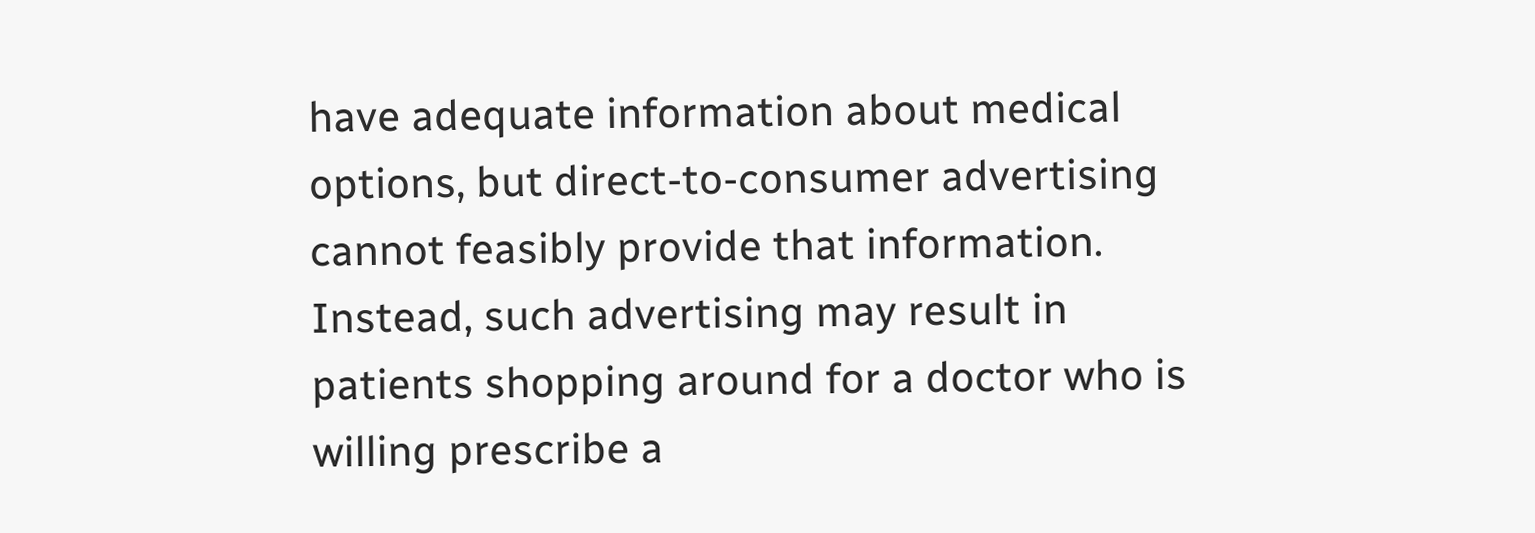have adequate information about medical options, but direct-to-consumer advertising cannot feasibly provide that information. Instead, such advertising may result in patients shopping around for a doctor who is willing prescribe a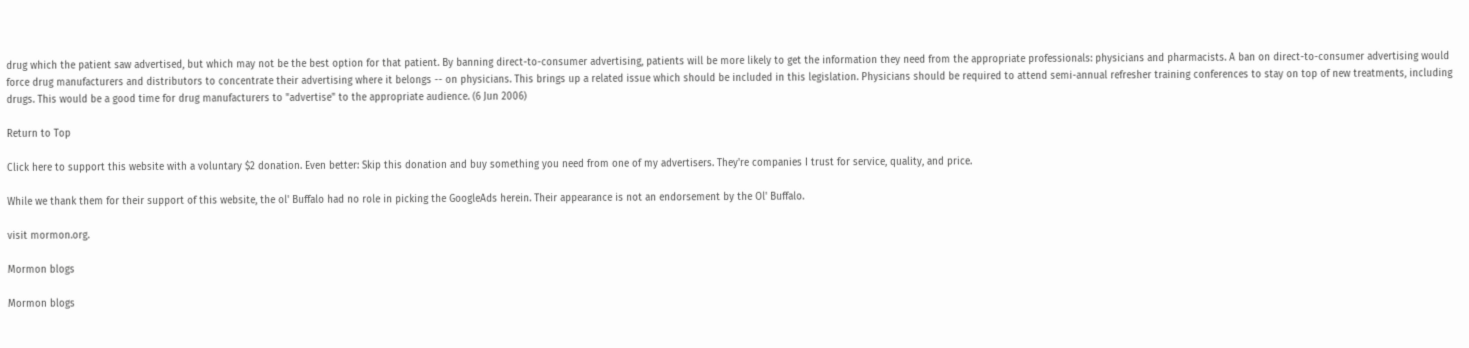drug which the patient saw advertised, but which may not be the best option for that patient. By banning direct-to-consumer advertising, patients will be more likely to get the information they need from the appropriate professionals: physicians and pharmacists. A ban on direct-to-consumer advertising would force drug manufacturers and distributors to concentrate their advertising where it belongs -- on physicians. This brings up a related issue which should be included in this legislation. Physicians should be required to attend semi-annual refresher training conferences to stay on top of new treatments, including drugs. This would be a good time for drug manufacturers to "advertise" to the appropriate audience. (6 Jun 2006)

Return to Top

Click here to support this website with a voluntary $2 donation. Even better: Skip this donation and buy something you need from one of my advertisers. They're companies I trust for service, quality, and price.

While we thank them for their support of this website, the ol' Buffalo had no role in picking the GoogleAds herein. Their appearance is not an endorsement by the Ol' Buffalo.

visit mormon.org.

Mormon blogs

Mormon blogs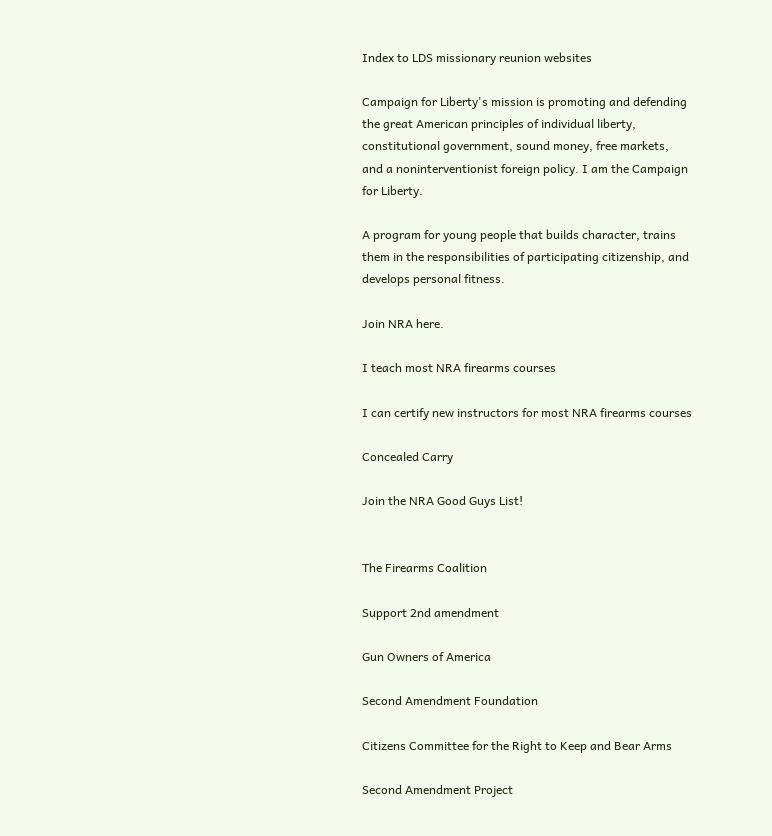Index to LDS missionary reunion websites

Campaign for Liberty's mission is promoting and defending the great American principles of individual liberty, constitutional government, sound money, free markets, and a noninterventionist foreign policy. I am the Campaign for Liberty.

A program for young people that builds character, trains them in the responsibilities of participating citizenship, and develops personal fitness.

Join NRA here.

I teach most NRA firearms courses

I can certify new instructors for most NRA firearms courses

Concealed Carry

Join the NRA Good Guys List!


The Firearms Coalition

Support 2nd amendment

Gun Owners of America

Second Amendment Foundation

Citizens Committee for the Right to Keep and Bear Arms

Second Amendment Project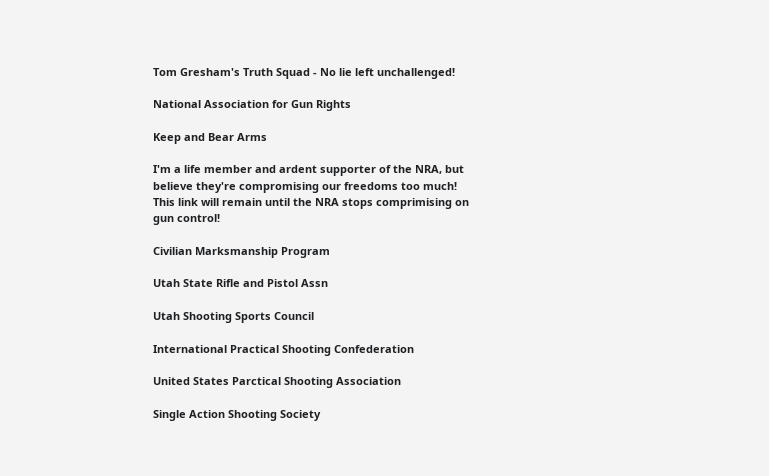Tom Gresham's Truth Squad - No lie left unchallenged!

National Association for Gun Rights

Keep and Bear Arms

I'm a life member and ardent supporter of the NRA, but believe they're compromising our freedoms too much! This link will remain until the NRA stops comprimising on gun control!

Civilian Marksmanship Program

Utah State Rifle and Pistol Assn

Utah Shooting Sports Council

International Practical Shooting Confederation

United States Parctical Shooting Association

Single Action Shooting Society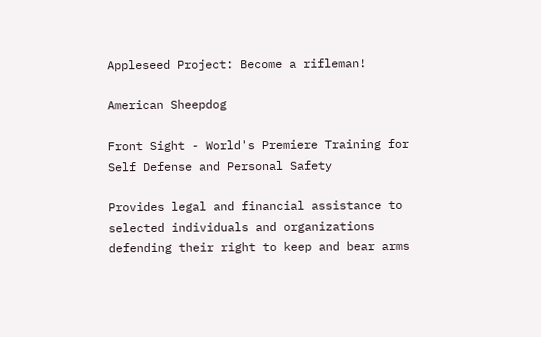Appleseed Project: Become a rifleman!

American Sheepdog

Front Sight - World's Premiere Training for Self Defense and Personal Safety

Provides legal and financial assistance to selected individuals and organizations defending their right to keep and bear arms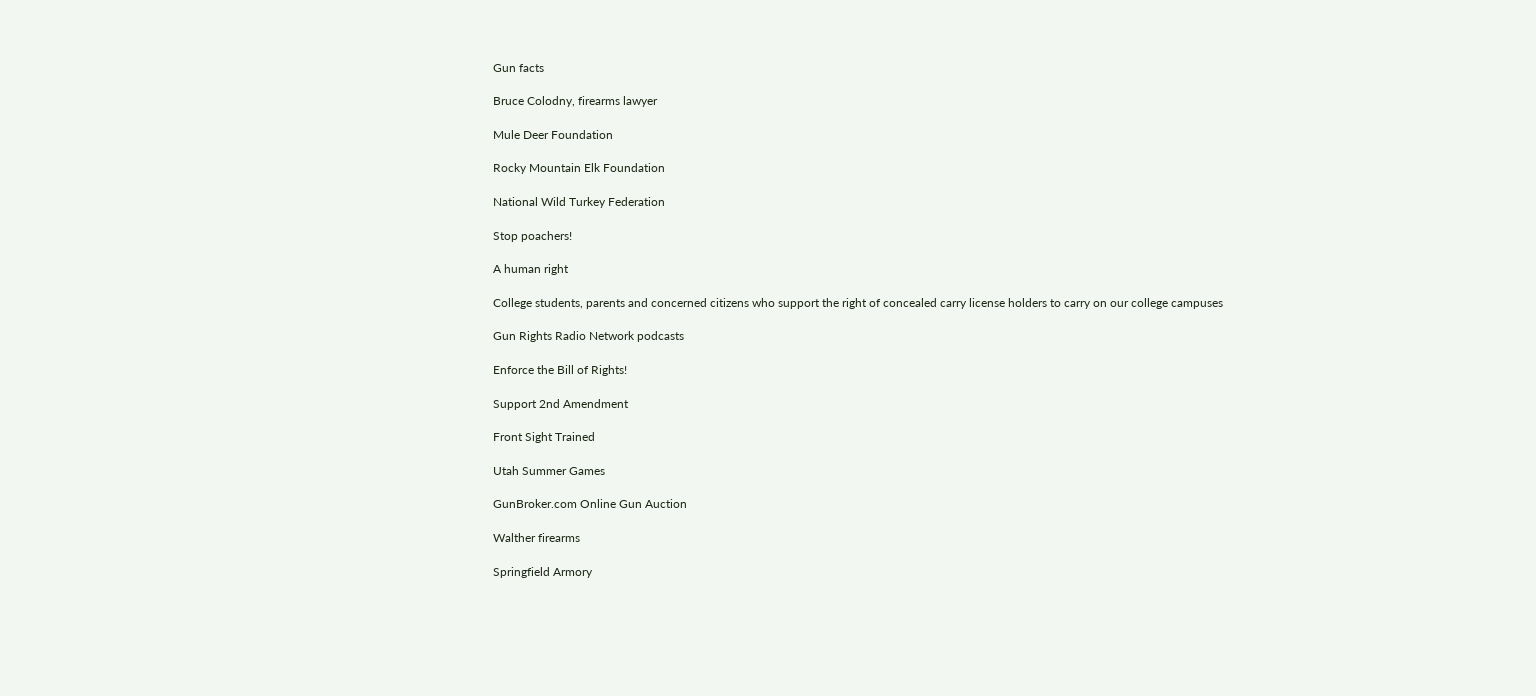Gun facts

Bruce Colodny, firearms lawyer

Mule Deer Foundation

Rocky Mountain Elk Foundation

National Wild Turkey Federation

Stop poachers!

A human right

College students, parents and concerned citizens who support the right of concealed carry license holders to carry on our college campuses

Gun Rights Radio Network podcasts

Enforce the Bill of Rights!

Support 2nd Amendment

Front Sight Trained

Utah Summer Games

GunBroker.com Online Gun Auction

Walther firearms

Springfield Armory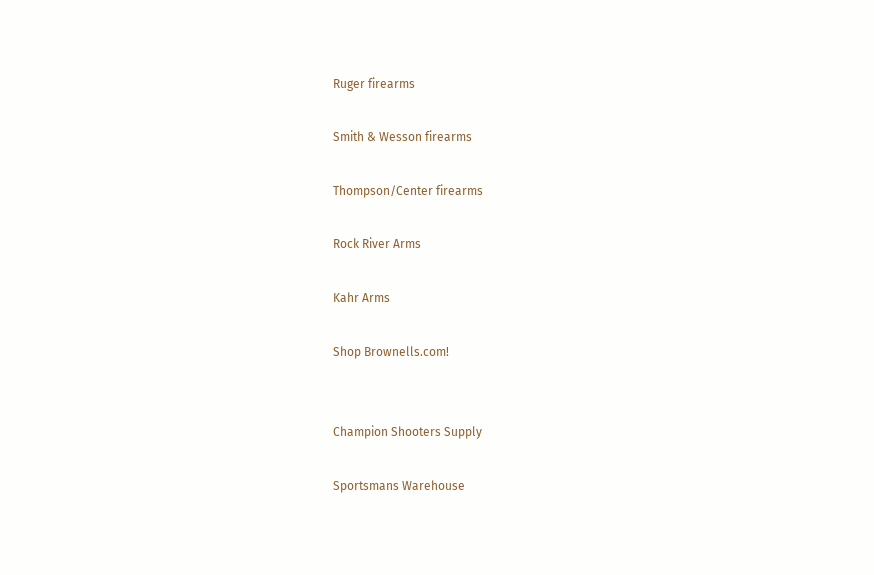Ruger firearms

Smith & Wesson firearms

Thompson/Center firearms

Rock River Arms

Kahr Arms

Shop Brownells.com!


Champion Shooters Supply

Sportsmans Warehouse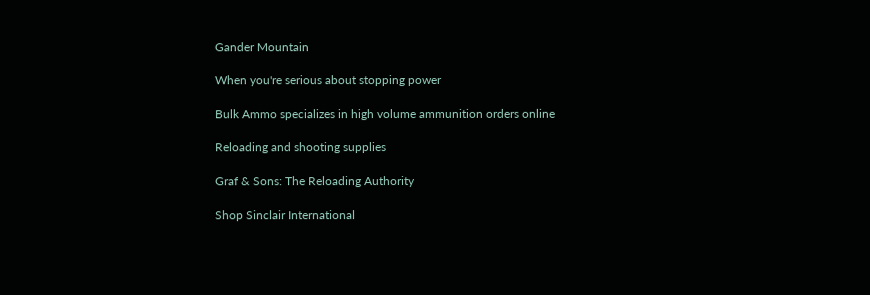Gander Mountain

When you're serious about stopping power

Bulk Ammo specializes in high volume ammunition orders online

Reloading and shooting supplies

Graf & Sons: The Reloading Authority

Shop Sinclair International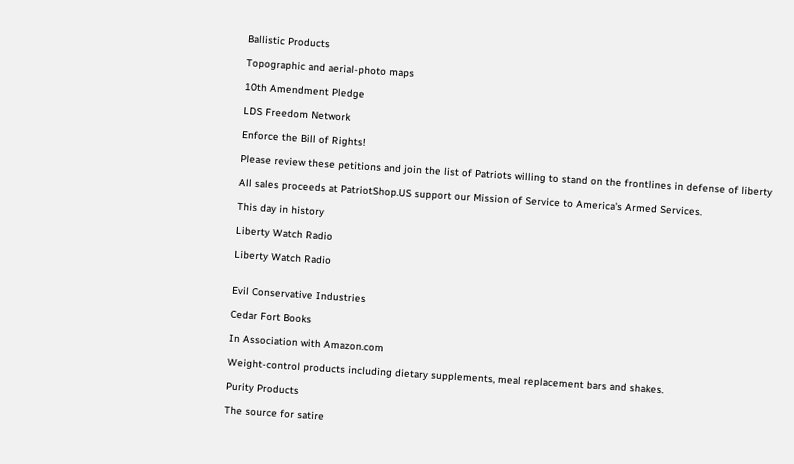Ballistic Products

Topographic and aerial-photo maps

10th Amendment Pledge

LDS Freedom Network

Enforce the Bill of Rights!

Please review these petitions and join the list of Patriots willing to stand on the frontlines in defense of liberty

All sales proceeds at PatriotShop.US support our Mission of Service to America's Armed Services.

This day in history

Liberty Watch Radio

Liberty Watch Radio


Evil Conservative Industries

Cedar Fort Books

In Association with Amazon.com

Weight-control products including dietary supplements, meal replacement bars and shakes.

Purity Products

The source for satire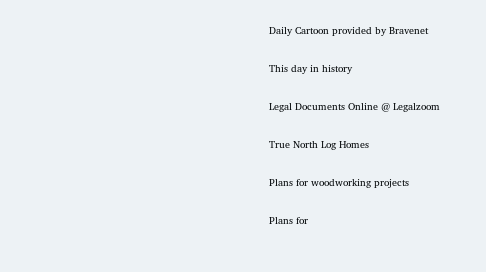Daily Cartoon provided by Bravenet

This day in history

Legal Documents Online @ Legalzoom

True North Log Homes

Plans for woodworking projects

Plans for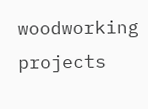woodworking projects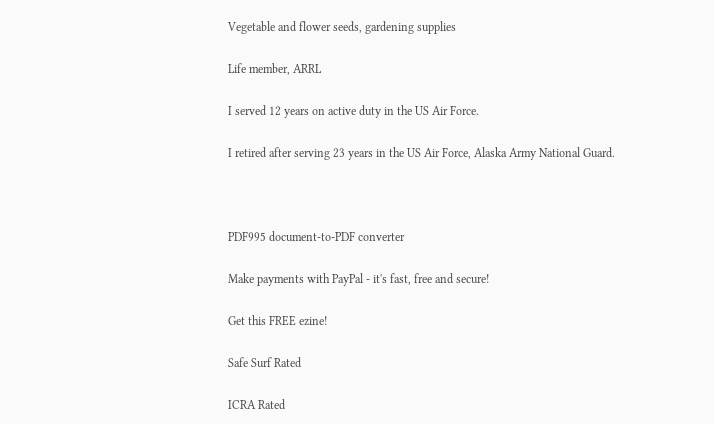Vegetable and flower seeds, gardening supplies

Life member, ARRL

I served 12 years on active duty in the US Air Force.

I retired after serving 23 years in the US Air Force, Alaska Army National Guard.



PDF995 document-to-PDF converter

Make payments with PayPal - it's fast, free and secure!

Get this FREE ezine!

Safe Surf Rated

ICRA Rated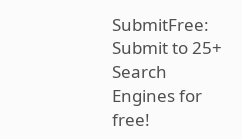SubmitFree: Submit to 25+ Search Engines for free!